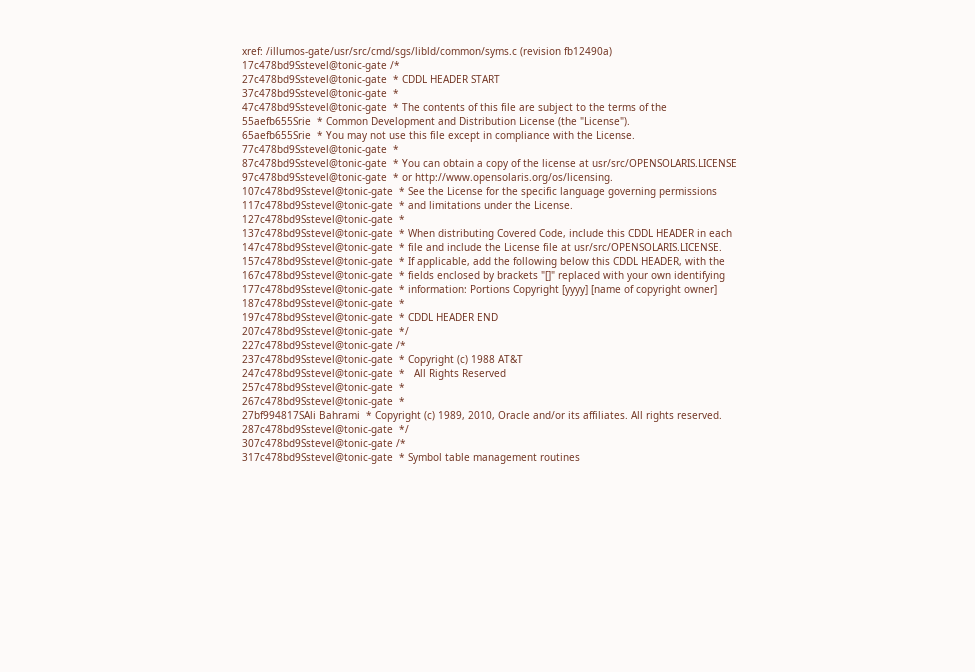xref: /illumos-gate/usr/src/cmd/sgs/libld/common/syms.c (revision fb12490a)
17c478bd9Sstevel@tonic-gate /*
27c478bd9Sstevel@tonic-gate  * CDDL HEADER START
37c478bd9Sstevel@tonic-gate  *
47c478bd9Sstevel@tonic-gate  * The contents of this file are subject to the terms of the
55aefb655Srie  * Common Development and Distribution License (the "License").
65aefb655Srie  * You may not use this file except in compliance with the License.
77c478bd9Sstevel@tonic-gate  *
87c478bd9Sstevel@tonic-gate  * You can obtain a copy of the license at usr/src/OPENSOLARIS.LICENSE
97c478bd9Sstevel@tonic-gate  * or http://www.opensolaris.org/os/licensing.
107c478bd9Sstevel@tonic-gate  * See the License for the specific language governing permissions
117c478bd9Sstevel@tonic-gate  * and limitations under the License.
127c478bd9Sstevel@tonic-gate  *
137c478bd9Sstevel@tonic-gate  * When distributing Covered Code, include this CDDL HEADER in each
147c478bd9Sstevel@tonic-gate  * file and include the License file at usr/src/OPENSOLARIS.LICENSE.
157c478bd9Sstevel@tonic-gate  * If applicable, add the following below this CDDL HEADER, with the
167c478bd9Sstevel@tonic-gate  * fields enclosed by brackets "[]" replaced with your own identifying
177c478bd9Sstevel@tonic-gate  * information: Portions Copyright [yyyy] [name of copyright owner]
187c478bd9Sstevel@tonic-gate  *
197c478bd9Sstevel@tonic-gate  * CDDL HEADER END
207c478bd9Sstevel@tonic-gate  */
227c478bd9Sstevel@tonic-gate /*
237c478bd9Sstevel@tonic-gate  * Copyright (c) 1988 AT&T
247c478bd9Sstevel@tonic-gate  *   All Rights Reserved
257c478bd9Sstevel@tonic-gate  *
267c478bd9Sstevel@tonic-gate  *
27bf994817SAli Bahrami  * Copyright (c) 1989, 2010, Oracle and/or its affiliates. All rights reserved.
287c478bd9Sstevel@tonic-gate  */
307c478bd9Sstevel@tonic-gate /*
317c478bd9Sstevel@tonic-gate  * Symbol table management routines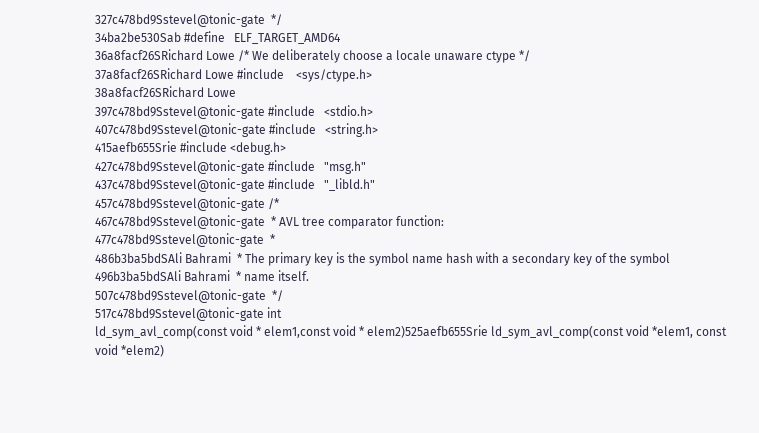327c478bd9Sstevel@tonic-gate  */
34ba2be530Sab #define   ELF_TARGET_AMD64
36a8facf26SRichard Lowe /* We deliberately choose a locale unaware ctype */
37a8facf26SRichard Lowe #include    <sys/ctype.h>
38a8facf26SRichard Lowe
397c478bd9Sstevel@tonic-gate #include   <stdio.h>
407c478bd9Sstevel@tonic-gate #include   <string.h>
415aefb655Srie #include <debug.h>
427c478bd9Sstevel@tonic-gate #include   "msg.h"
437c478bd9Sstevel@tonic-gate #include   "_libld.h"
457c478bd9Sstevel@tonic-gate /*
467c478bd9Sstevel@tonic-gate  * AVL tree comparator function:
477c478bd9Sstevel@tonic-gate  *
486b3ba5bdSAli Bahrami  * The primary key is the symbol name hash with a secondary key of the symbol
496b3ba5bdSAli Bahrami  * name itself.
507c478bd9Sstevel@tonic-gate  */
517c478bd9Sstevel@tonic-gate int
ld_sym_avl_comp(const void * elem1,const void * elem2)525aefb655Srie ld_sym_avl_comp(const void *elem1, const void *elem2)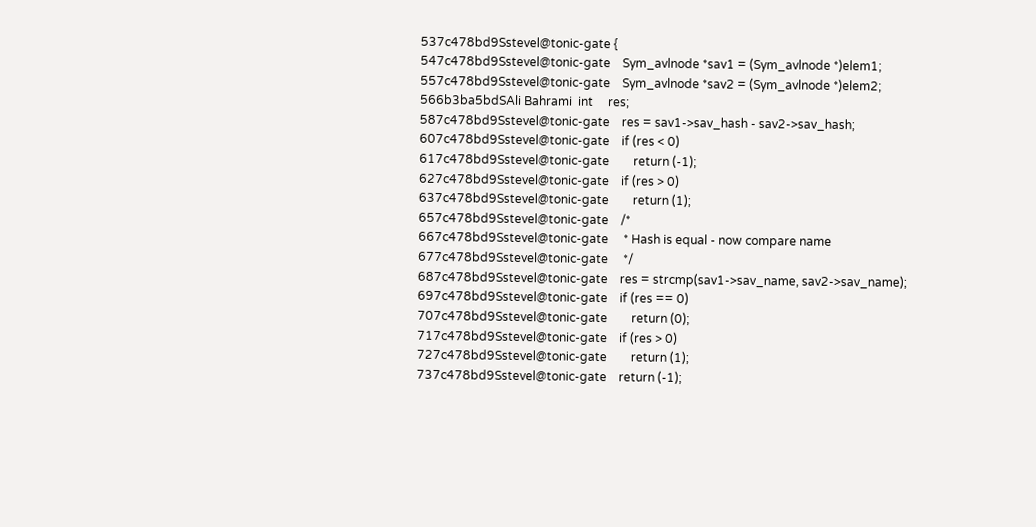537c478bd9Sstevel@tonic-gate {
547c478bd9Sstevel@tonic-gate    Sym_avlnode *sav1 = (Sym_avlnode *)elem1;
557c478bd9Sstevel@tonic-gate    Sym_avlnode *sav2 = (Sym_avlnode *)elem2;
566b3ba5bdSAli Bahrami  int     res;
587c478bd9Sstevel@tonic-gate    res = sav1->sav_hash - sav2->sav_hash;
607c478bd9Sstevel@tonic-gate    if (res < 0)
617c478bd9Sstevel@tonic-gate        return (-1);
627c478bd9Sstevel@tonic-gate    if (res > 0)
637c478bd9Sstevel@tonic-gate        return (1);
657c478bd9Sstevel@tonic-gate    /*
667c478bd9Sstevel@tonic-gate     * Hash is equal - now compare name
677c478bd9Sstevel@tonic-gate     */
687c478bd9Sstevel@tonic-gate    res = strcmp(sav1->sav_name, sav2->sav_name);
697c478bd9Sstevel@tonic-gate    if (res == 0)
707c478bd9Sstevel@tonic-gate        return (0);
717c478bd9Sstevel@tonic-gate    if (res > 0)
727c478bd9Sstevel@tonic-gate        return (1);
737c478bd9Sstevel@tonic-gate    return (-1);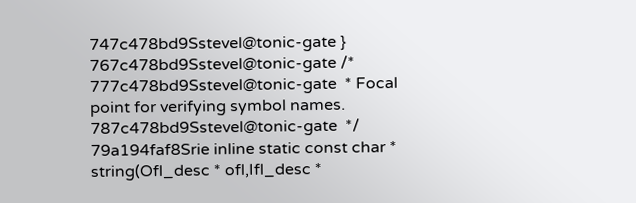747c478bd9Sstevel@tonic-gate }
767c478bd9Sstevel@tonic-gate /*
777c478bd9Sstevel@tonic-gate  * Focal point for verifying symbol names.
787c478bd9Sstevel@tonic-gate  */
79a194faf8Srie inline static const char *
string(Ofl_desc * ofl,Ifl_desc *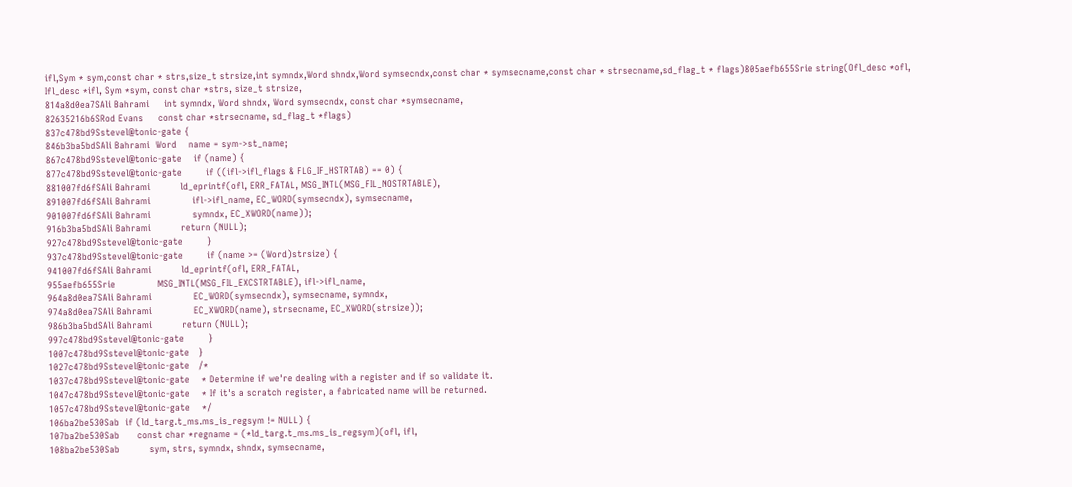ifl,Sym * sym,const char * strs,size_t strsize,int symndx,Word shndx,Word symsecndx,const char * symsecname,const char * strsecname,sd_flag_t * flags)805aefb655Srie string(Ofl_desc *ofl, Ifl_desc *ifl, Sym *sym, const char *strs, size_t strsize,
814a8d0ea7SAli Bahrami     int symndx, Word shndx, Word symsecndx, const char *symsecname,
82635216b6SRod Evans     const char *strsecname, sd_flag_t *flags)
837c478bd9Sstevel@tonic-gate {
846b3ba5bdSAli Bahrami  Word    name = sym->st_name;
867c478bd9Sstevel@tonic-gate    if (name) {
877c478bd9Sstevel@tonic-gate        if ((ifl->ifl_flags & FLG_IF_HSTRTAB) == 0) {
881007fd6fSAli Bahrami          ld_eprintf(ofl, ERR_FATAL, MSG_INTL(MSG_FIL_NOSTRTABLE),
891007fd6fSAli Bahrami              ifl->ifl_name, EC_WORD(symsecndx), symsecname,
901007fd6fSAli Bahrami              symndx, EC_XWORD(name));
916b3ba5bdSAli Bahrami          return (NULL);
927c478bd9Sstevel@tonic-gate        }
937c478bd9Sstevel@tonic-gate        if (name >= (Word)strsize) {
941007fd6fSAli Bahrami          ld_eprintf(ofl, ERR_FATAL,
955aefb655Srie              MSG_INTL(MSG_FIL_EXCSTRTABLE), ifl->ifl_name,
964a8d0ea7SAli Bahrami              EC_WORD(symsecndx), symsecname, symndx,
974a8d0ea7SAli Bahrami              EC_XWORD(name), strsecname, EC_XWORD(strsize));
986b3ba5bdSAli Bahrami          return (NULL);
997c478bd9Sstevel@tonic-gate        }
1007c478bd9Sstevel@tonic-gate   }
1027c478bd9Sstevel@tonic-gate   /*
1037c478bd9Sstevel@tonic-gate    * Determine if we're dealing with a register and if so validate it.
1047c478bd9Sstevel@tonic-gate    * If it's a scratch register, a fabricated name will be returned.
1057c478bd9Sstevel@tonic-gate    */
106ba2be530Sab  if (ld_targ.t_ms.ms_is_regsym != NULL) {
107ba2be530Sab      const char *regname = (*ld_targ.t_ms.ms_is_regsym)(ofl, ifl,
108ba2be530Sab          sym, strs, symndx, shndx, symsecname,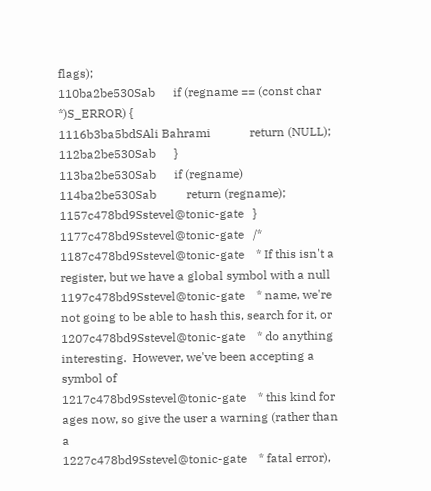flags);
110ba2be530Sab      if (regname == (const char *)S_ERROR) {
1116b3ba5bdSAli Bahrami             return (NULL);
112ba2be530Sab      }
113ba2be530Sab      if (regname)
114ba2be530Sab          return (regname);
1157c478bd9Sstevel@tonic-gate   }
1177c478bd9Sstevel@tonic-gate   /*
1187c478bd9Sstevel@tonic-gate    * If this isn't a register, but we have a global symbol with a null
1197c478bd9Sstevel@tonic-gate    * name, we're not going to be able to hash this, search for it, or
1207c478bd9Sstevel@tonic-gate    * do anything interesting.  However, we've been accepting a symbol of
1217c478bd9Sstevel@tonic-gate    * this kind for ages now, so give the user a warning (rather than a
1227c478bd9Sstevel@tonic-gate    * fatal error),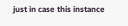just in case this instance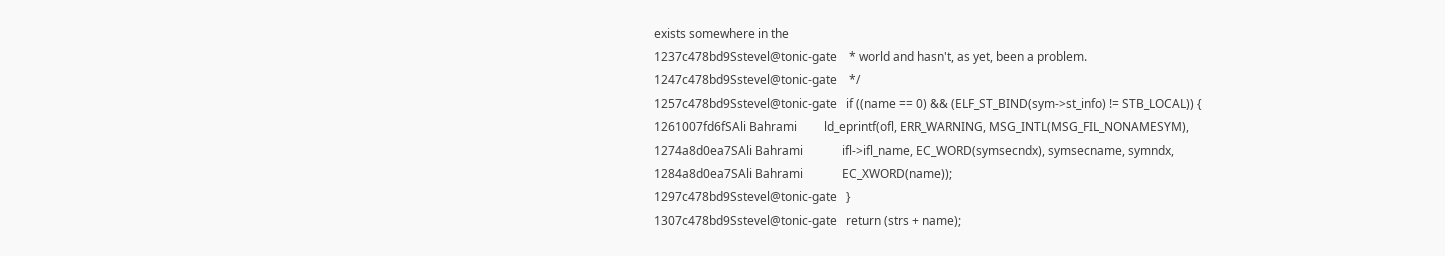exists somewhere in the
1237c478bd9Sstevel@tonic-gate    * world and hasn't, as yet, been a problem.
1247c478bd9Sstevel@tonic-gate    */
1257c478bd9Sstevel@tonic-gate   if ((name == 0) && (ELF_ST_BIND(sym->st_info) != STB_LOCAL)) {
1261007fd6fSAli Bahrami         ld_eprintf(ofl, ERR_WARNING, MSG_INTL(MSG_FIL_NONAMESYM),
1274a8d0ea7SAli Bahrami             ifl->ifl_name, EC_WORD(symsecndx), symsecname, symndx,
1284a8d0ea7SAli Bahrami             EC_XWORD(name));
1297c478bd9Sstevel@tonic-gate   }
1307c478bd9Sstevel@tonic-gate   return (strs + name);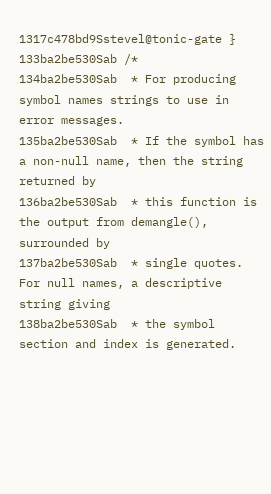1317c478bd9Sstevel@tonic-gate }
133ba2be530Sab /*
134ba2be530Sab  * For producing symbol names strings to use in error messages.
135ba2be530Sab  * If the symbol has a non-null name, then the string returned by
136ba2be530Sab  * this function is the output from demangle(), surrounded by
137ba2be530Sab  * single quotes. For null names, a descriptive string giving
138ba2be530Sab  * the symbol section and index is generated.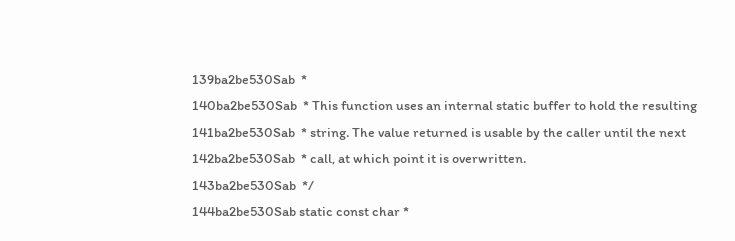139ba2be530Sab  *
140ba2be530Sab  * This function uses an internal static buffer to hold the resulting
141ba2be530Sab  * string. The value returned is usable by the caller until the next
142ba2be530Sab  * call, at which point it is overwritten.
143ba2be530Sab  */
144ba2be530Sab static const char *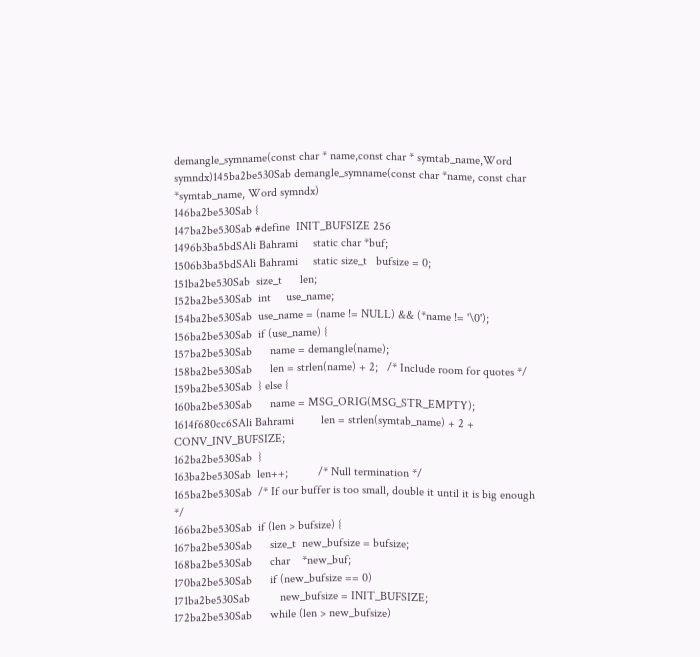demangle_symname(const char * name,const char * symtab_name,Word symndx)145ba2be530Sab demangle_symname(const char *name, const char *symtab_name, Word symndx)
146ba2be530Sab {
147ba2be530Sab #define  INIT_BUFSIZE 256
1496b3ba5bdSAli Bahrami     static char *buf;
1506b3ba5bdSAli Bahrami     static size_t   bufsize = 0;
151ba2be530Sab  size_t      len;
152ba2be530Sab  int     use_name;
154ba2be530Sab  use_name = (name != NULL) && (*name != '\0');
156ba2be530Sab  if (use_name) {
157ba2be530Sab      name = demangle(name);
158ba2be530Sab      len = strlen(name) + 2;   /* Include room for quotes */
159ba2be530Sab  } else {
160ba2be530Sab      name = MSG_ORIG(MSG_STR_EMPTY);
1614f680cc6SAli Bahrami         len = strlen(symtab_name) + 2 + CONV_INV_BUFSIZE;
162ba2be530Sab  }
163ba2be530Sab  len++;          /* Null termination */
165ba2be530Sab  /* If our buffer is too small, double it until it is big enough */
166ba2be530Sab  if (len > bufsize) {
167ba2be530Sab      size_t  new_bufsize = bufsize;
168ba2be530Sab      char    *new_buf;
170ba2be530Sab      if (new_bufsize == 0)
171ba2be530Sab          new_bufsize = INIT_BUFSIZE;
172ba2be530Sab      while (len > new_bufsize)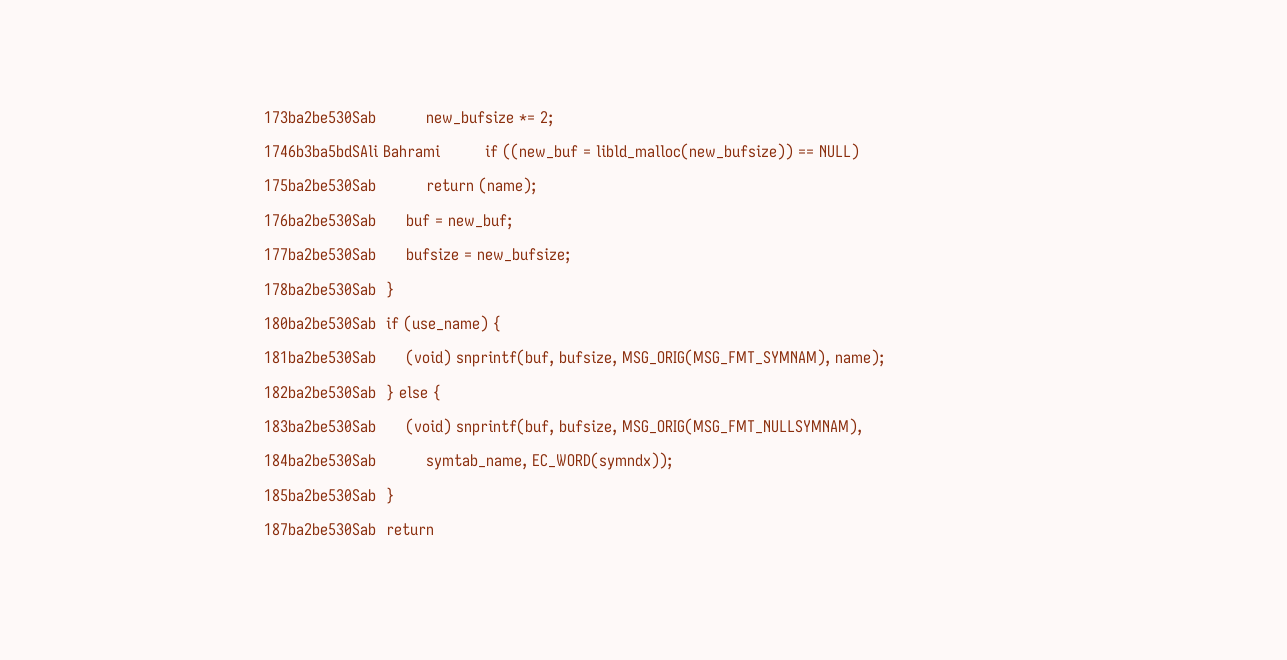173ba2be530Sab          new_bufsize *= 2;
1746b3ba5bdSAli Bahrami         if ((new_buf = libld_malloc(new_bufsize)) == NULL)
175ba2be530Sab          return (name);
176ba2be530Sab      buf = new_buf;
177ba2be530Sab      bufsize = new_bufsize;
178ba2be530Sab  }
180ba2be530Sab  if (use_name) {
181ba2be530Sab      (void) snprintf(buf, bufsize, MSG_ORIG(MSG_FMT_SYMNAM), name);
182ba2be530Sab  } else {
183ba2be530Sab      (void) snprintf(buf, bufsize, MSG_ORIG(MSG_FMT_NULLSYMNAM),
184ba2be530Sab          symtab_name, EC_WORD(symndx));
185ba2be530Sab  }
187ba2be530Sab  return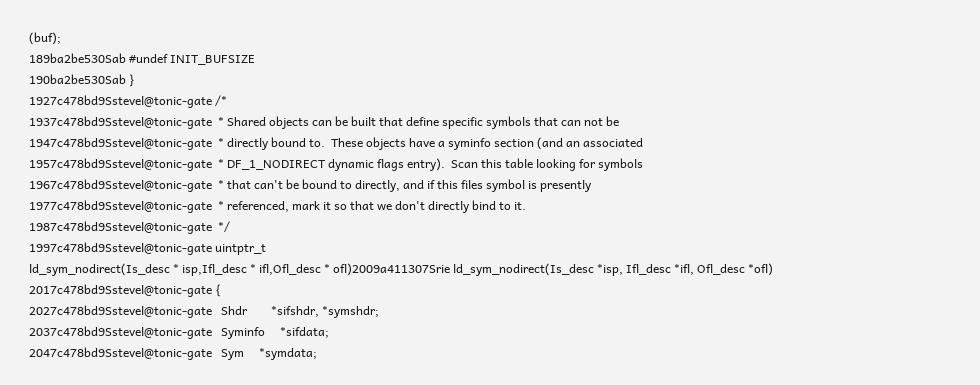(buf);
189ba2be530Sab #undef INIT_BUFSIZE
190ba2be530Sab }
1927c478bd9Sstevel@tonic-gate /*
1937c478bd9Sstevel@tonic-gate  * Shared objects can be built that define specific symbols that can not be
1947c478bd9Sstevel@tonic-gate  * directly bound to.  These objects have a syminfo section (and an associated
1957c478bd9Sstevel@tonic-gate  * DF_1_NODIRECT dynamic flags entry).  Scan this table looking for symbols
1967c478bd9Sstevel@tonic-gate  * that can't be bound to directly, and if this files symbol is presently
1977c478bd9Sstevel@tonic-gate  * referenced, mark it so that we don't directly bind to it.
1987c478bd9Sstevel@tonic-gate  */
1997c478bd9Sstevel@tonic-gate uintptr_t
ld_sym_nodirect(Is_desc * isp,Ifl_desc * ifl,Ofl_desc * ofl)2009a411307Srie ld_sym_nodirect(Is_desc *isp, Ifl_desc *ifl, Ofl_desc *ofl)
2017c478bd9Sstevel@tonic-gate {
2027c478bd9Sstevel@tonic-gate   Shdr        *sifshdr, *symshdr;
2037c478bd9Sstevel@tonic-gate   Syminfo     *sifdata;
2047c478bd9Sstevel@tonic-gate   Sym     *symdata;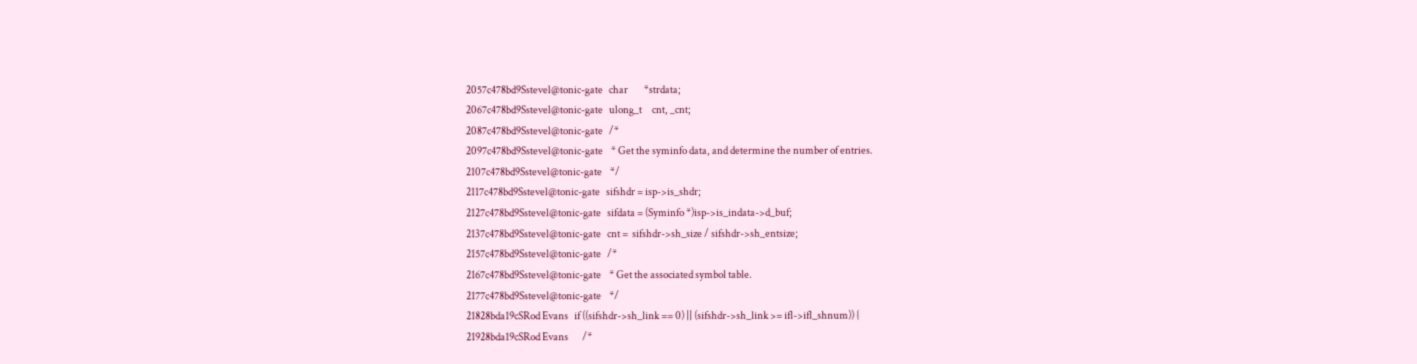2057c478bd9Sstevel@tonic-gate   char        *strdata;
2067c478bd9Sstevel@tonic-gate   ulong_t     cnt, _cnt;
2087c478bd9Sstevel@tonic-gate   /*
2097c478bd9Sstevel@tonic-gate    * Get the syminfo data, and determine the number of entries.
2107c478bd9Sstevel@tonic-gate    */
2117c478bd9Sstevel@tonic-gate   sifshdr = isp->is_shdr;
2127c478bd9Sstevel@tonic-gate   sifdata = (Syminfo *)isp->is_indata->d_buf;
2137c478bd9Sstevel@tonic-gate   cnt =  sifshdr->sh_size / sifshdr->sh_entsize;
2157c478bd9Sstevel@tonic-gate   /*
2167c478bd9Sstevel@tonic-gate    * Get the associated symbol table.
2177c478bd9Sstevel@tonic-gate    */
21828bda19cSRod Evans   if ((sifshdr->sh_link == 0) || (sifshdr->sh_link >= ifl->ifl_shnum)) {
21928bda19cSRod Evans       /*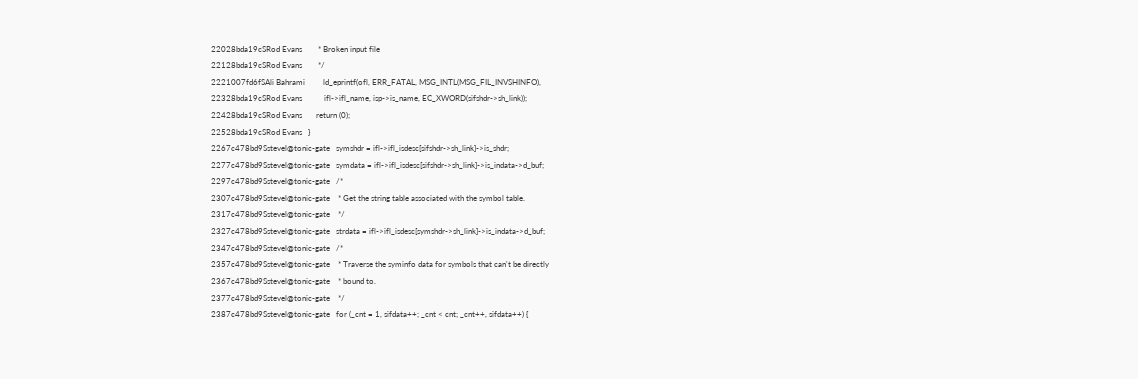22028bda19cSRod Evans        * Broken input file
22128bda19cSRod Evans        */
2221007fd6fSAli Bahrami         ld_eprintf(ofl, ERR_FATAL, MSG_INTL(MSG_FIL_INVSHINFO),
22328bda19cSRod Evans           ifl->ifl_name, isp->is_name, EC_XWORD(sifshdr->sh_link));
22428bda19cSRod Evans       return (0);
22528bda19cSRod Evans   }
2267c478bd9Sstevel@tonic-gate   symshdr = ifl->ifl_isdesc[sifshdr->sh_link]->is_shdr;
2277c478bd9Sstevel@tonic-gate   symdata = ifl->ifl_isdesc[sifshdr->sh_link]->is_indata->d_buf;
2297c478bd9Sstevel@tonic-gate   /*
2307c478bd9Sstevel@tonic-gate    * Get the string table associated with the symbol table.
2317c478bd9Sstevel@tonic-gate    */
2327c478bd9Sstevel@tonic-gate   strdata = ifl->ifl_isdesc[symshdr->sh_link]->is_indata->d_buf;
2347c478bd9Sstevel@tonic-gate   /*
2357c478bd9Sstevel@tonic-gate    * Traverse the syminfo data for symbols that can't be directly
2367c478bd9Sstevel@tonic-gate    * bound to.
2377c478bd9Sstevel@tonic-gate    */
2387c478bd9Sstevel@tonic-gate   for (_cnt = 1, sifdata++; _cnt < cnt; _cnt++, sifdata++) {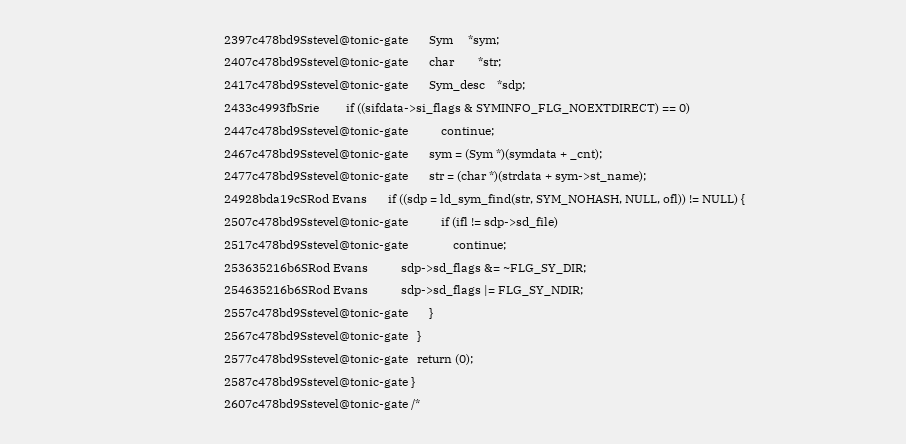2397c478bd9Sstevel@tonic-gate       Sym     *sym;
2407c478bd9Sstevel@tonic-gate       char        *str;
2417c478bd9Sstevel@tonic-gate       Sym_desc    *sdp;
2433c4993fbSrie         if ((sifdata->si_flags & SYMINFO_FLG_NOEXTDIRECT) == 0)
2447c478bd9Sstevel@tonic-gate           continue;
2467c478bd9Sstevel@tonic-gate       sym = (Sym *)(symdata + _cnt);
2477c478bd9Sstevel@tonic-gate       str = (char *)(strdata + sym->st_name);
24928bda19cSRod Evans       if ((sdp = ld_sym_find(str, SYM_NOHASH, NULL, ofl)) != NULL) {
2507c478bd9Sstevel@tonic-gate           if (ifl != sdp->sd_file)
2517c478bd9Sstevel@tonic-gate               continue;
253635216b6SRod Evans           sdp->sd_flags &= ~FLG_SY_DIR;
254635216b6SRod Evans           sdp->sd_flags |= FLG_SY_NDIR;
2557c478bd9Sstevel@tonic-gate       }
2567c478bd9Sstevel@tonic-gate   }
2577c478bd9Sstevel@tonic-gate   return (0);
2587c478bd9Sstevel@tonic-gate }
2607c478bd9Sstevel@tonic-gate /*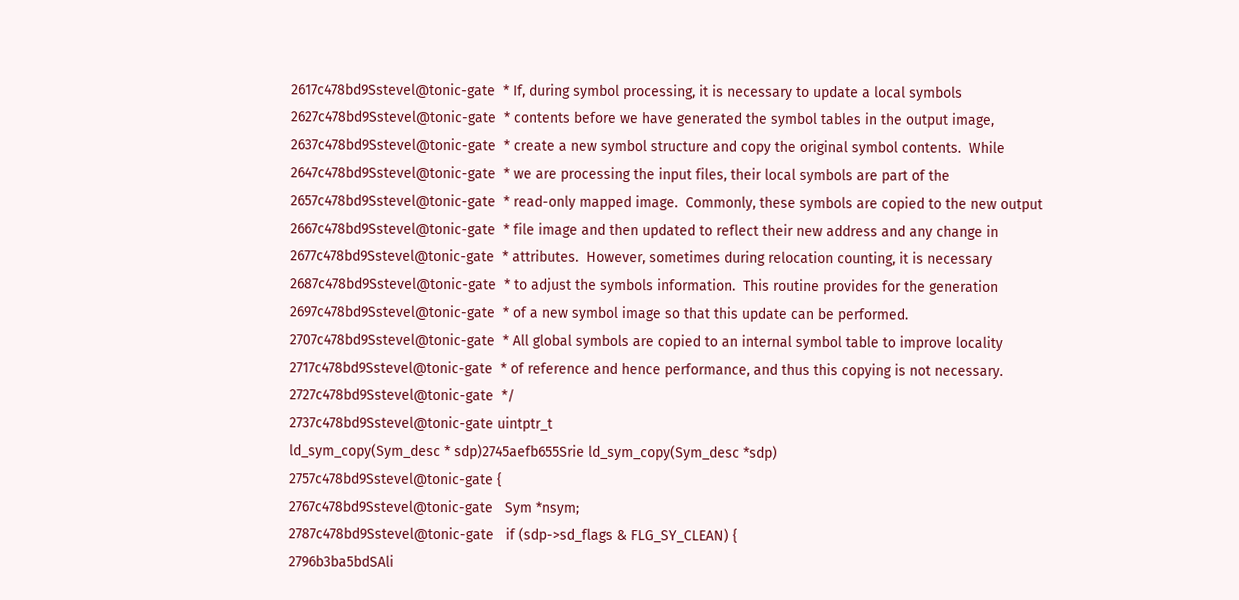2617c478bd9Sstevel@tonic-gate  * If, during symbol processing, it is necessary to update a local symbols
2627c478bd9Sstevel@tonic-gate  * contents before we have generated the symbol tables in the output image,
2637c478bd9Sstevel@tonic-gate  * create a new symbol structure and copy the original symbol contents.  While
2647c478bd9Sstevel@tonic-gate  * we are processing the input files, their local symbols are part of the
2657c478bd9Sstevel@tonic-gate  * read-only mapped image.  Commonly, these symbols are copied to the new output
2667c478bd9Sstevel@tonic-gate  * file image and then updated to reflect their new address and any change in
2677c478bd9Sstevel@tonic-gate  * attributes.  However, sometimes during relocation counting, it is necessary
2687c478bd9Sstevel@tonic-gate  * to adjust the symbols information.  This routine provides for the generation
2697c478bd9Sstevel@tonic-gate  * of a new symbol image so that this update can be performed.
2707c478bd9Sstevel@tonic-gate  * All global symbols are copied to an internal symbol table to improve locality
2717c478bd9Sstevel@tonic-gate  * of reference and hence performance, and thus this copying is not necessary.
2727c478bd9Sstevel@tonic-gate  */
2737c478bd9Sstevel@tonic-gate uintptr_t
ld_sym_copy(Sym_desc * sdp)2745aefb655Srie ld_sym_copy(Sym_desc *sdp)
2757c478bd9Sstevel@tonic-gate {
2767c478bd9Sstevel@tonic-gate   Sym *nsym;
2787c478bd9Sstevel@tonic-gate   if (sdp->sd_flags & FLG_SY_CLEAN) {
2796b3ba5bdSAli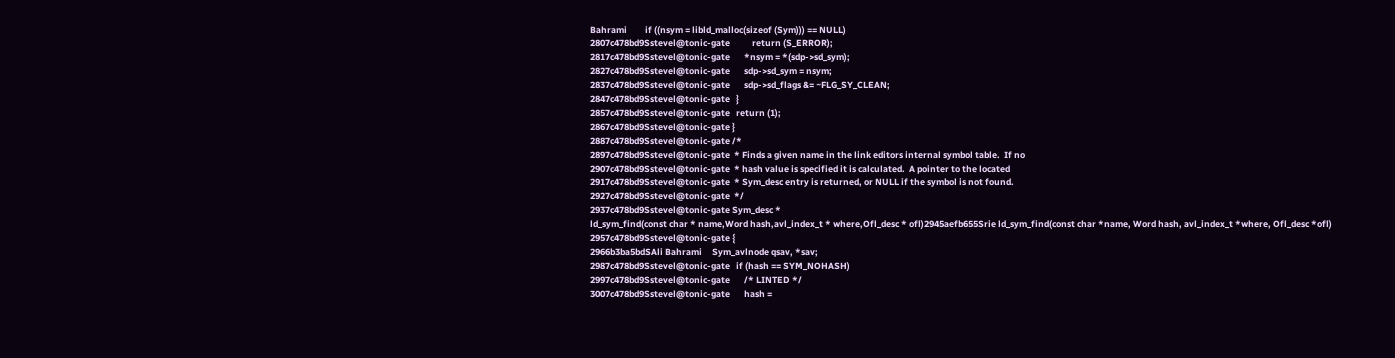Bahrami         if ((nsym = libld_malloc(sizeof (Sym))) == NULL)
2807c478bd9Sstevel@tonic-gate           return (S_ERROR);
2817c478bd9Sstevel@tonic-gate       *nsym = *(sdp->sd_sym);
2827c478bd9Sstevel@tonic-gate       sdp->sd_sym = nsym;
2837c478bd9Sstevel@tonic-gate       sdp->sd_flags &= ~FLG_SY_CLEAN;
2847c478bd9Sstevel@tonic-gate   }
2857c478bd9Sstevel@tonic-gate   return (1);
2867c478bd9Sstevel@tonic-gate }
2887c478bd9Sstevel@tonic-gate /*
2897c478bd9Sstevel@tonic-gate  * Finds a given name in the link editors internal symbol table.  If no
2907c478bd9Sstevel@tonic-gate  * hash value is specified it is calculated.  A pointer to the located
2917c478bd9Sstevel@tonic-gate  * Sym_desc entry is returned, or NULL if the symbol is not found.
2927c478bd9Sstevel@tonic-gate  */
2937c478bd9Sstevel@tonic-gate Sym_desc *
ld_sym_find(const char * name,Word hash,avl_index_t * where,Ofl_desc * ofl)2945aefb655Srie ld_sym_find(const char *name, Word hash, avl_index_t *where, Ofl_desc *ofl)
2957c478bd9Sstevel@tonic-gate {
2966b3ba5bdSAli Bahrami     Sym_avlnode qsav, *sav;
2987c478bd9Sstevel@tonic-gate   if (hash == SYM_NOHASH)
2997c478bd9Sstevel@tonic-gate       /* LINTED */
3007c478bd9Sstevel@tonic-gate       hash =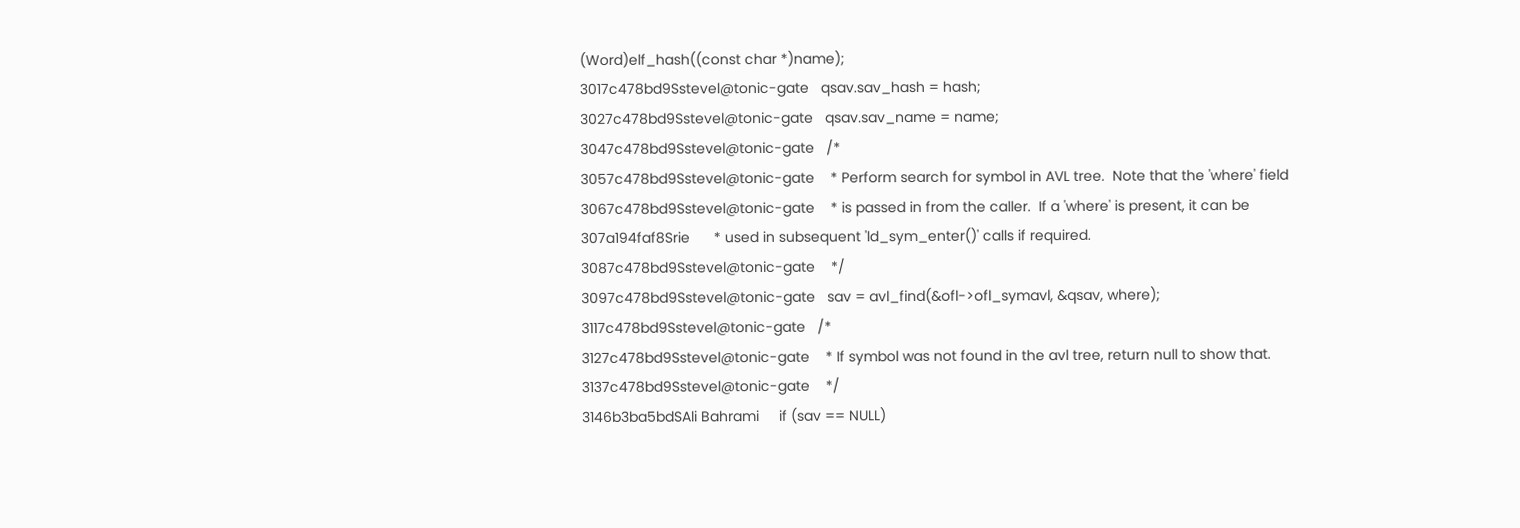(Word)elf_hash((const char *)name);
3017c478bd9Sstevel@tonic-gate   qsav.sav_hash = hash;
3027c478bd9Sstevel@tonic-gate   qsav.sav_name = name;
3047c478bd9Sstevel@tonic-gate   /*
3057c478bd9Sstevel@tonic-gate    * Perform search for symbol in AVL tree.  Note that the 'where' field
3067c478bd9Sstevel@tonic-gate    * is passed in from the caller.  If a 'where' is present, it can be
307a194faf8Srie      * used in subsequent 'ld_sym_enter()' calls if required.
3087c478bd9Sstevel@tonic-gate    */
3097c478bd9Sstevel@tonic-gate   sav = avl_find(&ofl->ofl_symavl, &qsav, where);
3117c478bd9Sstevel@tonic-gate   /*
3127c478bd9Sstevel@tonic-gate    * If symbol was not found in the avl tree, return null to show that.
3137c478bd9Sstevel@tonic-gate    */
3146b3ba5bdSAli Bahrami     if (sav == NULL)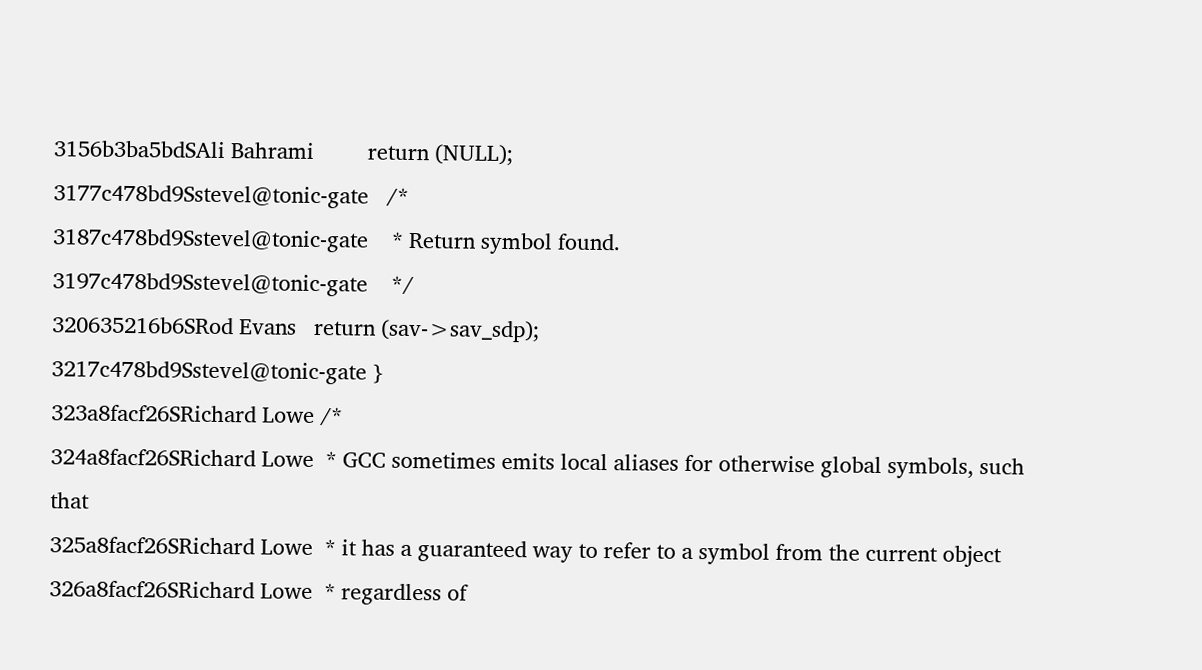3156b3ba5bdSAli Bahrami         return (NULL);
3177c478bd9Sstevel@tonic-gate   /*
3187c478bd9Sstevel@tonic-gate    * Return symbol found.
3197c478bd9Sstevel@tonic-gate    */
320635216b6SRod Evans   return (sav->sav_sdp);
3217c478bd9Sstevel@tonic-gate }
323a8facf26SRichard Lowe /*
324a8facf26SRichard Lowe  * GCC sometimes emits local aliases for otherwise global symbols, such that
325a8facf26SRichard Lowe  * it has a guaranteed way to refer to a symbol from the current object
326a8facf26SRichard Lowe  * regardless of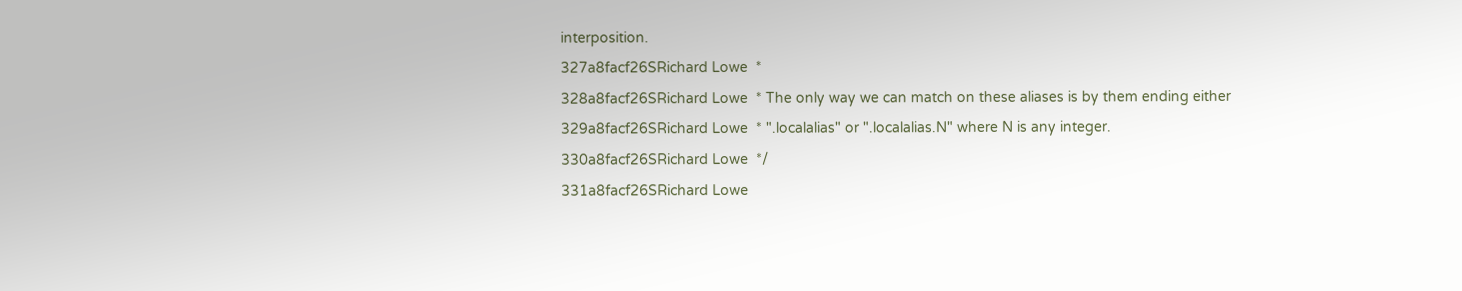interposition.
327a8facf26SRichard Lowe  *
328a8facf26SRichard Lowe  * The only way we can match on these aliases is by them ending either
329a8facf26SRichard Lowe  * ".localalias" or ".localalias.N" where N is any integer.
330a8facf26SRichard Lowe  */
331a8facf26SRichard Lowe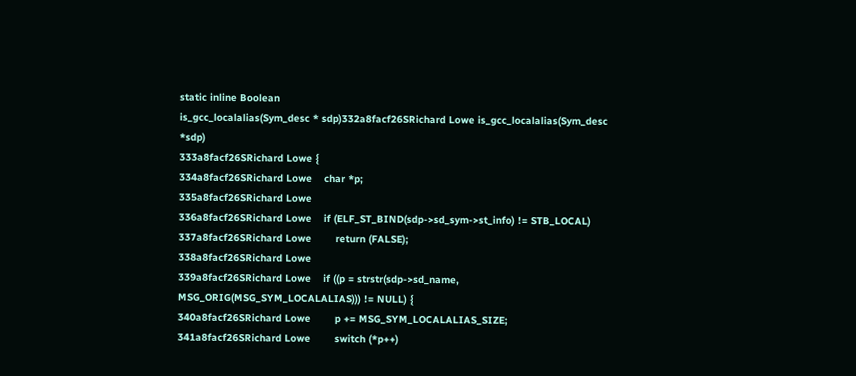static inline Boolean
is_gcc_localalias(Sym_desc * sdp)332a8facf26SRichard Lowe is_gcc_localalias(Sym_desc *sdp)
333a8facf26SRichard Lowe {
334a8facf26SRichard Lowe    char *p;
335a8facf26SRichard Lowe
336a8facf26SRichard Lowe    if (ELF_ST_BIND(sdp->sd_sym->st_info) != STB_LOCAL)
337a8facf26SRichard Lowe        return (FALSE);
338a8facf26SRichard Lowe
339a8facf26SRichard Lowe    if ((p = strstr(sdp->sd_name, MSG_ORIG(MSG_SYM_LOCALALIAS))) != NULL) {
340a8facf26SRichard Lowe        p += MSG_SYM_LOCALALIAS_SIZE;
341a8facf26SRichard Lowe        switch (*p++)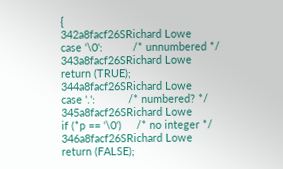{
342a8facf26SRichard Lowe        case '\0':          /* unnumbered */
343a8facf26SRichard Lowe            return (TRUE);
344a8facf26SRichard Lowe        case '.':           /* numbered? */
345a8facf26SRichard Lowe            if (*p == '\0')     /* no integer */
346a8facf26SRichard Lowe                return (FALSE);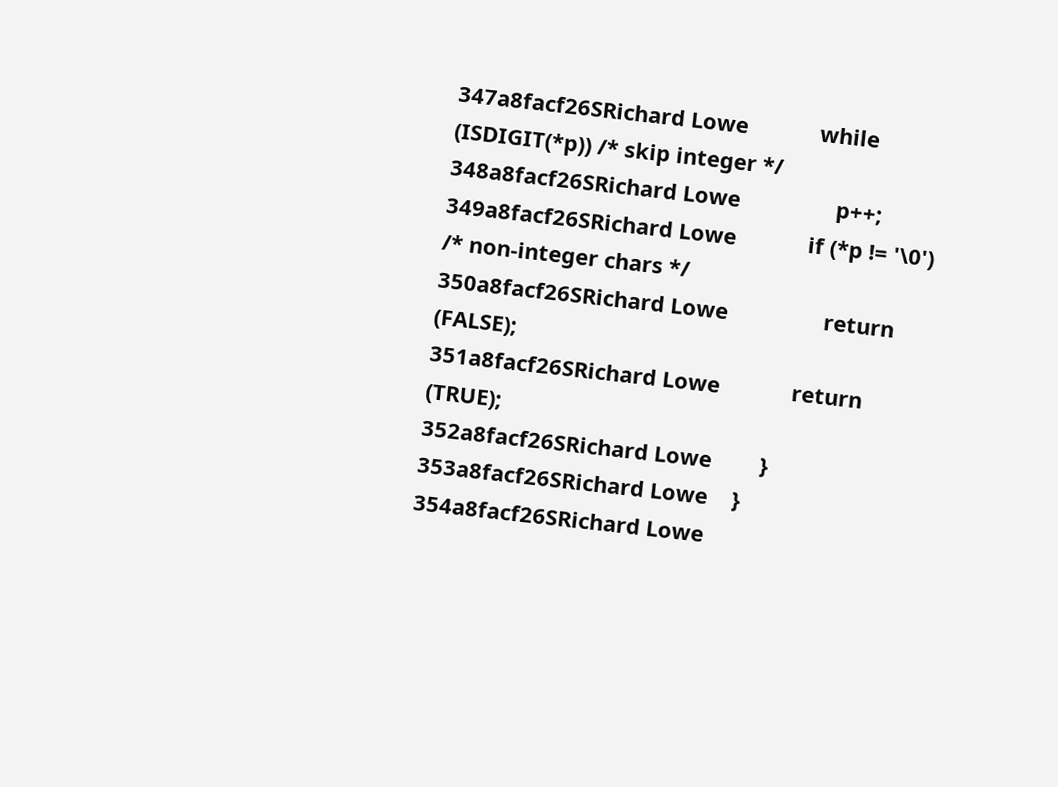347a8facf26SRichard Lowe            while (ISDIGIT(*p)) /* skip integer */
348a8facf26SRichard Lowe                p++;
349a8facf26SRichard Lowe            if (*p != '\0')     /* non-integer chars */
350a8facf26SRichard Lowe                return (FALSE);
351a8facf26SRichard Lowe            return (TRUE);
352a8facf26SRichard Lowe        }
353a8facf26SRichard Lowe    }
354a8facf26SRichard Lowe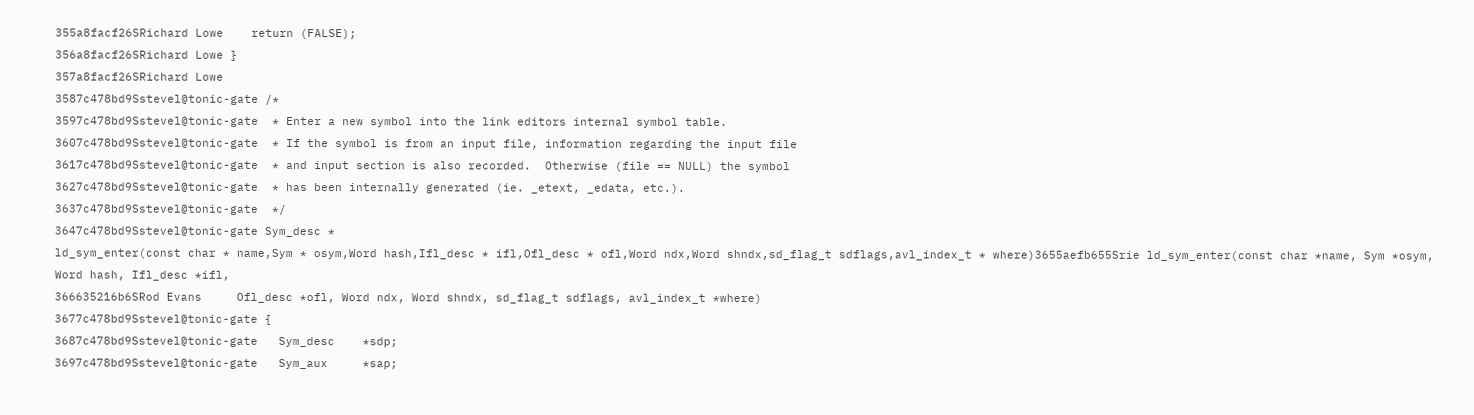355a8facf26SRichard Lowe    return (FALSE);
356a8facf26SRichard Lowe }
357a8facf26SRichard Lowe
3587c478bd9Sstevel@tonic-gate /*
3597c478bd9Sstevel@tonic-gate  * Enter a new symbol into the link editors internal symbol table.
3607c478bd9Sstevel@tonic-gate  * If the symbol is from an input file, information regarding the input file
3617c478bd9Sstevel@tonic-gate  * and input section is also recorded.  Otherwise (file == NULL) the symbol
3627c478bd9Sstevel@tonic-gate  * has been internally generated (ie. _etext, _edata, etc.).
3637c478bd9Sstevel@tonic-gate  */
3647c478bd9Sstevel@tonic-gate Sym_desc *
ld_sym_enter(const char * name,Sym * osym,Word hash,Ifl_desc * ifl,Ofl_desc * ofl,Word ndx,Word shndx,sd_flag_t sdflags,avl_index_t * where)3655aefb655Srie ld_sym_enter(const char *name, Sym *osym, Word hash, Ifl_desc *ifl,
366635216b6SRod Evans     Ofl_desc *ofl, Word ndx, Word shndx, sd_flag_t sdflags, avl_index_t *where)
3677c478bd9Sstevel@tonic-gate {
3687c478bd9Sstevel@tonic-gate   Sym_desc    *sdp;
3697c478bd9Sstevel@tonic-gate   Sym_aux     *sap;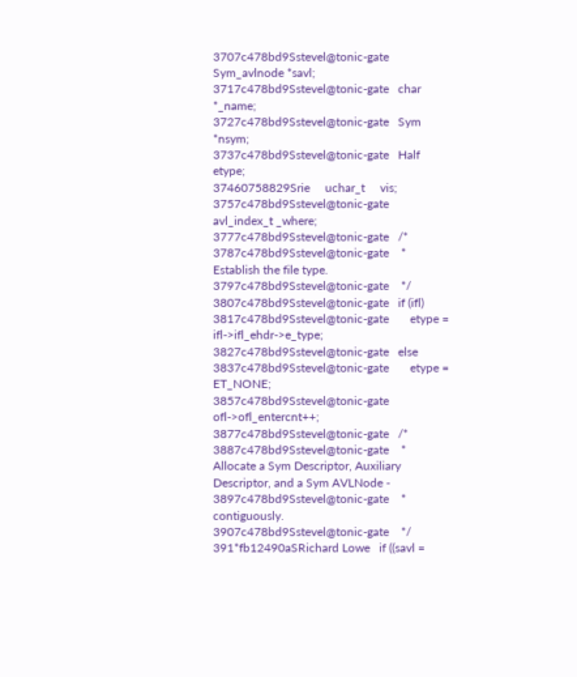3707c478bd9Sstevel@tonic-gate   Sym_avlnode *savl;
3717c478bd9Sstevel@tonic-gate   char        *_name;
3727c478bd9Sstevel@tonic-gate   Sym     *nsym;
3737c478bd9Sstevel@tonic-gate   Half        etype;
37460758829Srie     uchar_t     vis;
3757c478bd9Sstevel@tonic-gate   avl_index_t _where;
3777c478bd9Sstevel@tonic-gate   /*
3787c478bd9Sstevel@tonic-gate    * Establish the file type.
3797c478bd9Sstevel@tonic-gate    */
3807c478bd9Sstevel@tonic-gate   if (ifl)
3817c478bd9Sstevel@tonic-gate       etype = ifl->ifl_ehdr->e_type;
3827c478bd9Sstevel@tonic-gate   else
3837c478bd9Sstevel@tonic-gate       etype = ET_NONE;
3857c478bd9Sstevel@tonic-gate   ofl->ofl_entercnt++;
3877c478bd9Sstevel@tonic-gate   /*
3887c478bd9Sstevel@tonic-gate    * Allocate a Sym Descriptor, Auxiliary Descriptor, and a Sym AVLNode -
3897c478bd9Sstevel@tonic-gate    * contiguously.
3907c478bd9Sstevel@tonic-gate    */
391*fb12490aSRichard Lowe   if ((savl =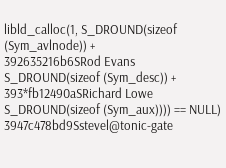libld_calloc(1, S_DROUND(sizeof (Sym_avlnode)) +
392635216b6SRod Evans       S_DROUND(sizeof (Sym_desc)) +
393*fb12490aSRichard Lowe       S_DROUND(sizeof (Sym_aux)))) == NULL)
3947c478bd9Sstevel@tonic-gate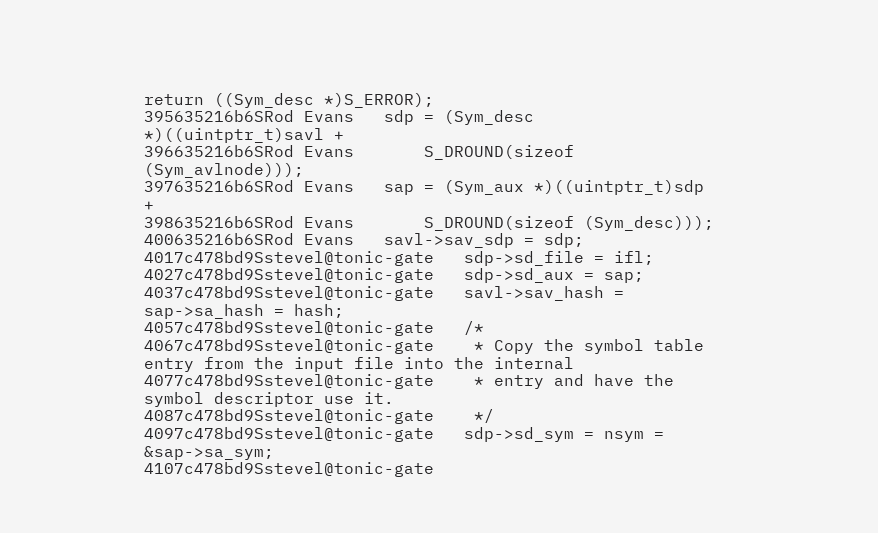return ((Sym_desc *)S_ERROR);
395635216b6SRod Evans   sdp = (Sym_desc *)((uintptr_t)savl +
396635216b6SRod Evans       S_DROUND(sizeof (Sym_avlnode)));
397635216b6SRod Evans   sap = (Sym_aux *)((uintptr_t)sdp +
398635216b6SRod Evans       S_DROUND(sizeof (Sym_desc)));
400635216b6SRod Evans   savl->sav_sdp = sdp;
4017c478bd9Sstevel@tonic-gate   sdp->sd_file = ifl;
4027c478bd9Sstevel@tonic-gate   sdp->sd_aux = sap;
4037c478bd9Sstevel@tonic-gate   savl->sav_hash = sap->sa_hash = hash;
4057c478bd9Sstevel@tonic-gate   /*
4067c478bd9Sstevel@tonic-gate    * Copy the symbol table entry from the input file into the internal
4077c478bd9Sstevel@tonic-gate    * entry and have the symbol descriptor use it.
4087c478bd9Sstevel@tonic-gate    */
4097c478bd9Sstevel@tonic-gate   sdp->sd_sym = nsym = &sap->sa_sym;
4107c478bd9Sstevel@tonic-gate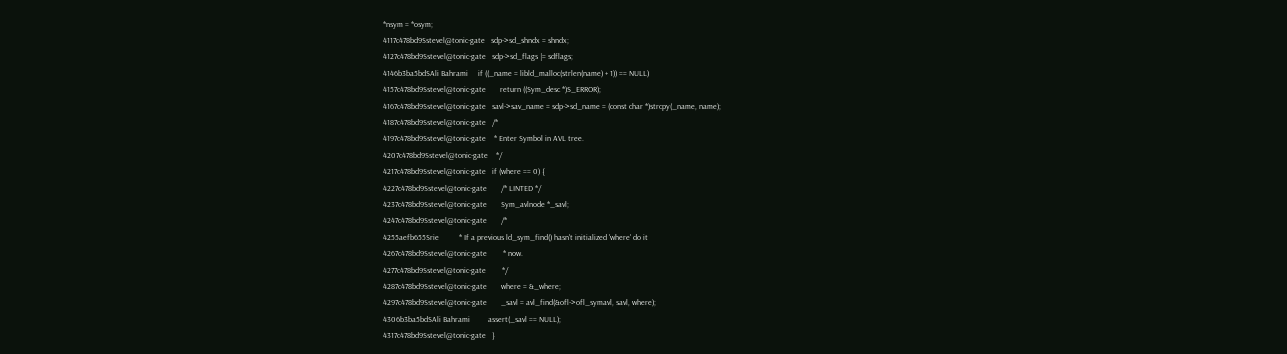*nsym = *osym;
4117c478bd9Sstevel@tonic-gate   sdp->sd_shndx = shndx;
4127c478bd9Sstevel@tonic-gate   sdp->sd_flags |= sdflags;
4146b3ba5bdSAli Bahrami     if ((_name = libld_malloc(strlen(name) + 1)) == NULL)
4157c478bd9Sstevel@tonic-gate       return ((Sym_desc *)S_ERROR);
4167c478bd9Sstevel@tonic-gate   savl->sav_name = sdp->sd_name = (const char *)strcpy(_name, name);
4187c478bd9Sstevel@tonic-gate   /*
4197c478bd9Sstevel@tonic-gate    * Enter Symbol in AVL tree.
4207c478bd9Sstevel@tonic-gate    */
4217c478bd9Sstevel@tonic-gate   if (where == 0) {
4227c478bd9Sstevel@tonic-gate       /* LINTED */
4237c478bd9Sstevel@tonic-gate       Sym_avlnode *_savl;
4247c478bd9Sstevel@tonic-gate       /*
4255aefb655Srie          * If a previous ld_sym_find() hasn't initialized 'where' do it
4267c478bd9Sstevel@tonic-gate        * now.
4277c478bd9Sstevel@tonic-gate        */
4287c478bd9Sstevel@tonic-gate       where = &_where;
4297c478bd9Sstevel@tonic-gate       _savl = avl_find(&ofl->ofl_symavl, savl, where);
4306b3ba5bdSAli Bahrami         assert(_savl == NULL);
4317c478bd9Sstevel@tonic-gate   }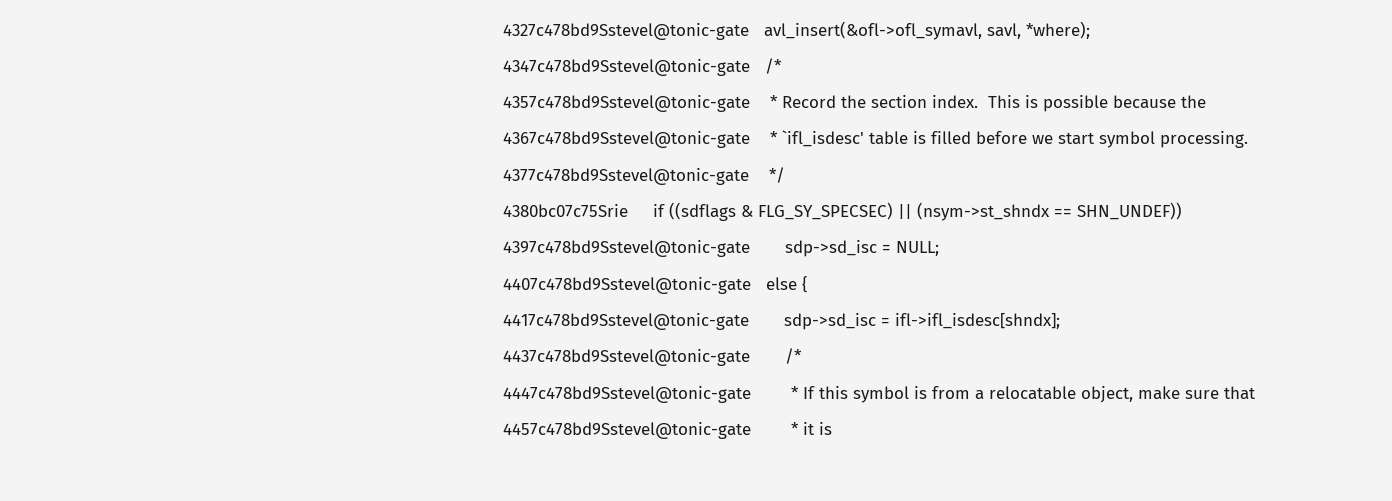4327c478bd9Sstevel@tonic-gate   avl_insert(&ofl->ofl_symavl, savl, *where);
4347c478bd9Sstevel@tonic-gate   /*
4357c478bd9Sstevel@tonic-gate    * Record the section index.  This is possible because the
4367c478bd9Sstevel@tonic-gate    * `ifl_isdesc' table is filled before we start symbol processing.
4377c478bd9Sstevel@tonic-gate    */
4380bc07c75Srie     if ((sdflags & FLG_SY_SPECSEC) || (nsym->st_shndx == SHN_UNDEF))
4397c478bd9Sstevel@tonic-gate       sdp->sd_isc = NULL;
4407c478bd9Sstevel@tonic-gate   else {
4417c478bd9Sstevel@tonic-gate       sdp->sd_isc = ifl->ifl_isdesc[shndx];
4437c478bd9Sstevel@tonic-gate       /*
4447c478bd9Sstevel@tonic-gate        * If this symbol is from a relocatable object, make sure that
4457c478bd9Sstevel@tonic-gate        * it is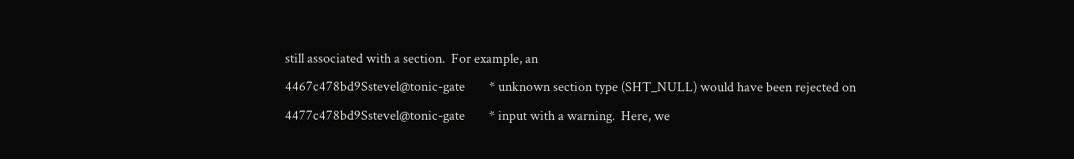still associated with a section.  For example, an
4467c478bd9Sstevel@tonic-gate        * unknown section type (SHT_NULL) would have been rejected on
4477c478bd9Sstevel@tonic-gate        * input with a warning.  Here, we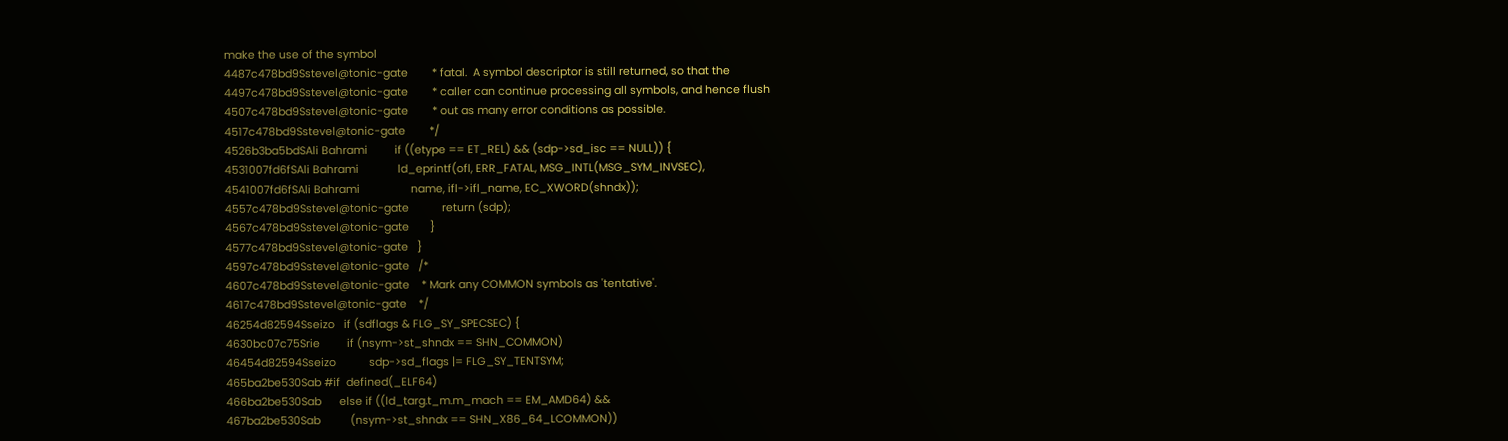make the use of the symbol
4487c478bd9Sstevel@tonic-gate        * fatal.  A symbol descriptor is still returned, so that the
4497c478bd9Sstevel@tonic-gate        * caller can continue processing all symbols, and hence flush
4507c478bd9Sstevel@tonic-gate        * out as many error conditions as possible.
4517c478bd9Sstevel@tonic-gate        */
4526b3ba5bdSAli Bahrami         if ((etype == ET_REL) && (sdp->sd_isc == NULL)) {
4531007fd6fSAli Bahrami             ld_eprintf(ofl, ERR_FATAL, MSG_INTL(MSG_SYM_INVSEC),
4541007fd6fSAli Bahrami                 name, ifl->ifl_name, EC_XWORD(shndx));
4557c478bd9Sstevel@tonic-gate           return (sdp);
4567c478bd9Sstevel@tonic-gate       }
4577c478bd9Sstevel@tonic-gate   }
4597c478bd9Sstevel@tonic-gate   /*
4607c478bd9Sstevel@tonic-gate    * Mark any COMMON symbols as 'tentative'.
4617c478bd9Sstevel@tonic-gate    */
46254d82594Sseizo   if (sdflags & FLG_SY_SPECSEC) {
4630bc07c75Srie         if (nsym->st_shndx == SHN_COMMON)
46454d82594Sseizo           sdp->sd_flags |= FLG_SY_TENTSYM;
465ba2be530Sab #if  defined(_ELF64)
466ba2be530Sab      else if ((ld_targ.t_m.m_mach == EM_AMD64) &&
467ba2be530Sab          (nsym->st_shndx == SHN_X86_64_LCOMMON))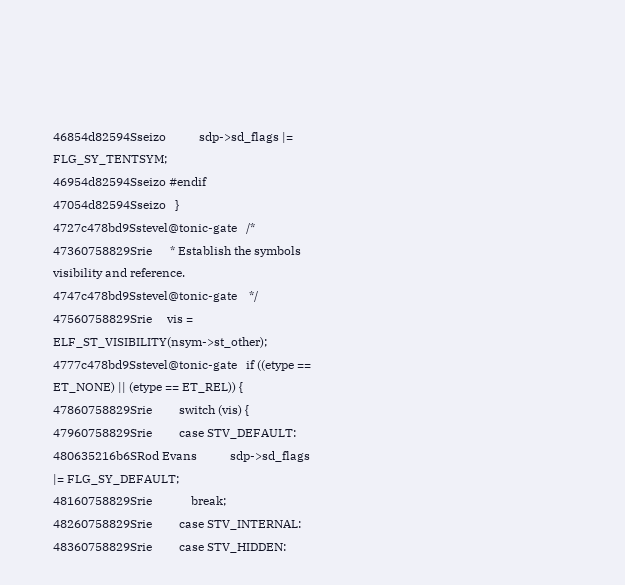46854d82594Sseizo           sdp->sd_flags |= FLG_SY_TENTSYM;
46954d82594Sseizo #endif
47054d82594Sseizo   }
4727c478bd9Sstevel@tonic-gate   /*
47360758829Srie      * Establish the symbols visibility and reference.
4747c478bd9Sstevel@tonic-gate    */
47560758829Srie     vis = ELF_ST_VISIBILITY(nsym->st_other);
4777c478bd9Sstevel@tonic-gate   if ((etype == ET_NONE) || (etype == ET_REL)) {
47860758829Srie         switch (vis) {
47960758829Srie         case STV_DEFAULT:
480635216b6SRod Evans           sdp->sd_flags |= FLG_SY_DEFAULT;
48160758829Srie             break;
48260758829Srie         case STV_INTERNAL:
48360758829Srie         case STV_HIDDEN: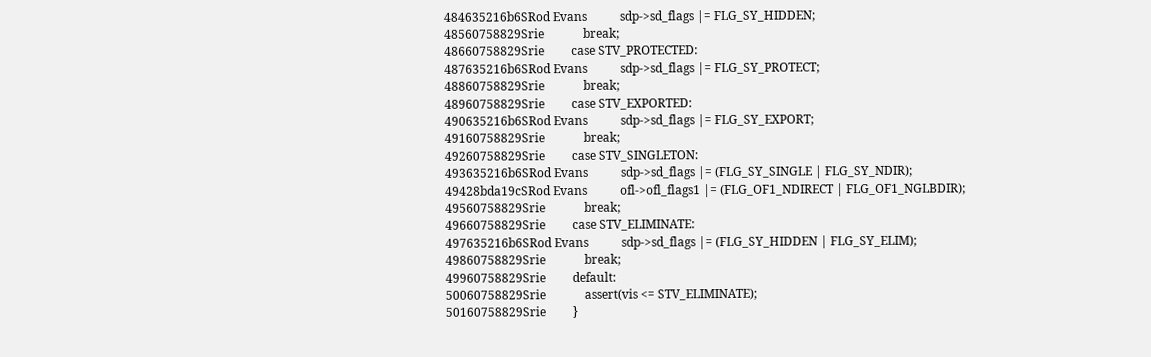484635216b6SRod Evans           sdp->sd_flags |= FLG_SY_HIDDEN;
48560758829Srie             break;
48660758829Srie         case STV_PROTECTED:
487635216b6SRod Evans           sdp->sd_flags |= FLG_SY_PROTECT;
48860758829Srie             break;
48960758829Srie         case STV_EXPORTED:
490635216b6SRod Evans           sdp->sd_flags |= FLG_SY_EXPORT;
49160758829Srie             break;
49260758829Srie         case STV_SINGLETON:
493635216b6SRod Evans           sdp->sd_flags |= (FLG_SY_SINGLE | FLG_SY_NDIR);
49428bda19cSRod Evans           ofl->ofl_flags1 |= (FLG_OF1_NDIRECT | FLG_OF1_NGLBDIR);
49560758829Srie             break;
49660758829Srie         case STV_ELIMINATE:
497635216b6SRod Evans           sdp->sd_flags |= (FLG_SY_HIDDEN | FLG_SY_ELIM);
49860758829Srie             break;
49960758829Srie         default:
50060758829Srie             assert(vis <= STV_ELIMINATE);
50160758829Srie         }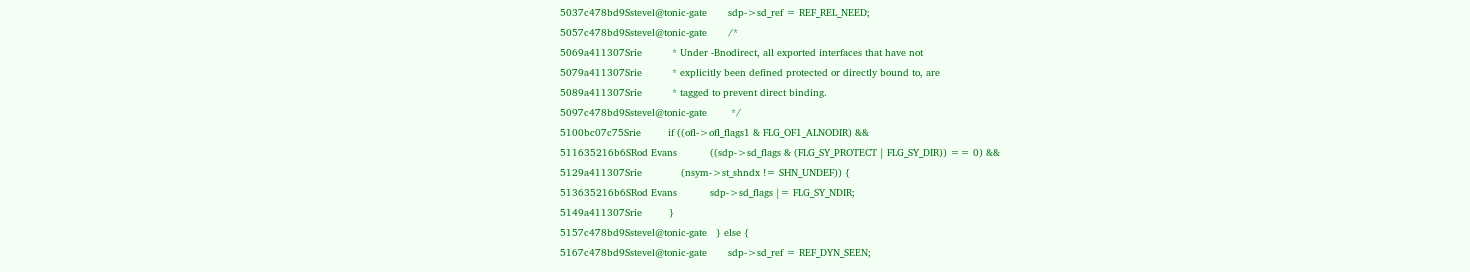5037c478bd9Sstevel@tonic-gate       sdp->sd_ref = REF_REL_NEED;
5057c478bd9Sstevel@tonic-gate       /*
5069a411307Srie          * Under -Bnodirect, all exported interfaces that have not
5079a411307Srie          * explicitly been defined protected or directly bound to, are
5089a411307Srie          * tagged to prevent direct binding.
5097c478bd9Sstevel@tonic-gate        */
5100bc07c75Srie         if ((ofl->ofl_flags1 & FLG_OF1_ALNODIR) &&
511635216b6SRod Evans           ((sdp->sd_flags & (FLG_SY_PROTECT | FLG_SY_DIR)) == 0) &&
5129a411307Srie             (nsym->st_shndx != SHN_UNDEF)) {
513635216b6SRod Evans           sdp->sd_flags |= FLG_SY_NDIR;
5149a411307Srie         }
5157c478bd9Sstevel@tonic-gate   } else {
5167c478bd9Sstevel@tonic-gate       sdp->sd_ref = REF_DYN_SEEN;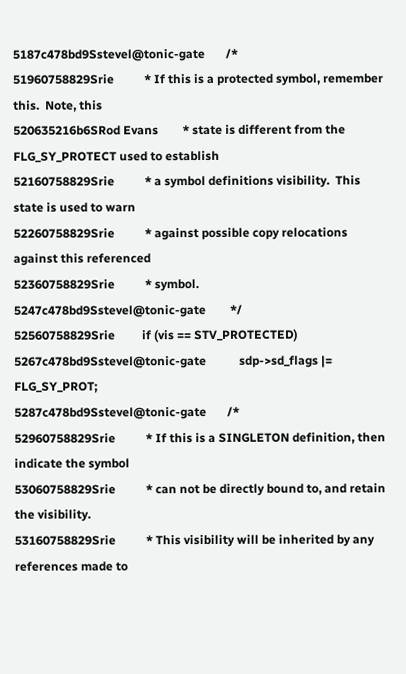5187c478bd9Sstevel@tonic-gate       /*
51960758829Srie          * If this is a protected symbol, remember this.  Note, this
520635216b6SRod Evans        * state is different from the FLG_SY_PROTECT used to establish
52160758829Srie          * a symbol definitions visibility.  This state is used to warn
52260758829Srie          * against possible copy relocations against this referenced
52360758829Srie          * symbol.
5247c478bd9Sstevel@tonic-gate        */
52560758829Srie         if (vis == STV_PROTECTED)
5267c478bd9Sstevel@tonic-gate           sdp->sd_flags |= FLG_SY_PROT;
5287c478bd9Sstevel@tonic-gate       /*
52960758829Srie          * If this is a SINGLETON definition, then indicate the symbol
53060758829Srie          * can not be directly bound to, and retain the visibility.
53160758829Srie          * This visibility will be inherited by any references made to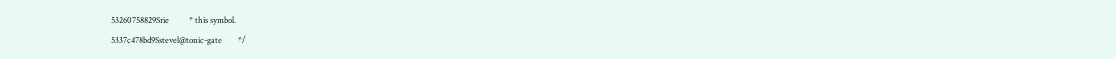53260758829Srie          * this symbol.
5337c478bd9Sstevel@tonic-gate        */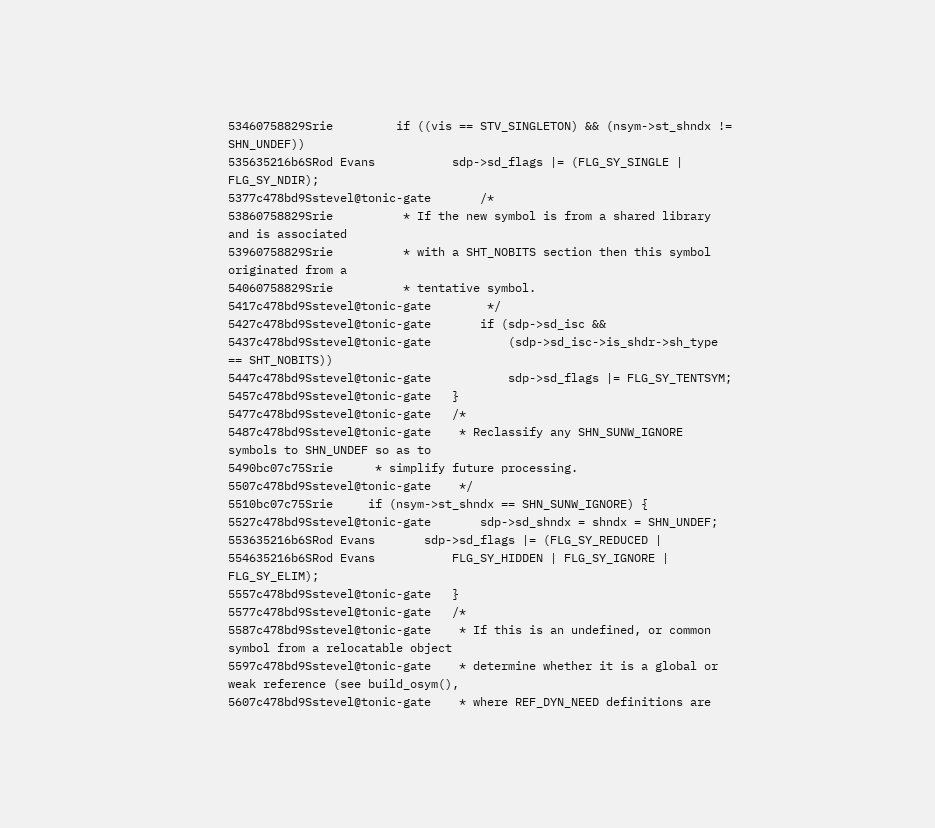53460758829Srie         if ((vis == STV_SINGLETON) && (nsym->st_shndx != SHN_UNDEF))
535635216b6SRod Evans           sdp->sd_flags |= (FLG_SY_SINGLE | FLG_SY_NDIR);
5377c478bd9Sstevel@tonic-gate       /*
53860758829Srie          * If the new symbol is from a shared library and is associated
53960758829Srie          * with a SHT_NOBITS section then this symbol originated from a
54060758829Srie          * tentative symbol.
5417c478bd9Sstevel@tonic-gate        */
5427c478bd9Sstevel@tonic-gate       if (sdp->sd_isc &&
5437c478bd9Sstevel@tonic-gate           (sdp->sd_isc->is_shdr->sh_type == SHT_NOBITS))
5447c478bd9Sstevel@tonic-gate           sdp->sd_flags |= FLG_SY_TENTSYM;
5457c478bd9Sstevel@tonic-gate   }
5477c478bd9Sstevel@tonic-gate   /*
5487c478bd9Sstevel@tonic-gate    * Reclassify any SHN_SUNW_IGNORE symbols to SHN_UNDEF so as to
5490bc07c75Srie      * simplify future processing.
5507c478bd9Sstevel@tonic-gate    */
5510bc07c75Srie     if (nsym->st_shndx == SHN_SUNW_IGNORE) {
5527c478bd9Sstevel@tonic-gate       sdp->sd_shndx = shndx = SHN_UNDEF;
553635216b6SRod Evans       sdp->sd_flags |= (FLG_SY_REDUCED |
554635216b6SRod Evans           FLG_SY_HIDDEN | FLG_SY_IGNORE | FLG_SY_ELIM);
5557c478bd9Sstevel@tonic-gate   }
5577c478bd9Sstevel@tonic-gate   /*
5587c478bd9Sstevel@tonic-gate    * If this is an undefined, or common symbol from a relocatable object
5597c478bd9Sstevel@tonic-gate    * determine whether it is a global or weak reference (see build_osym(),
5607c478bd9Sstevel@tonic-gate    * where REF_DYN_NEED definitions are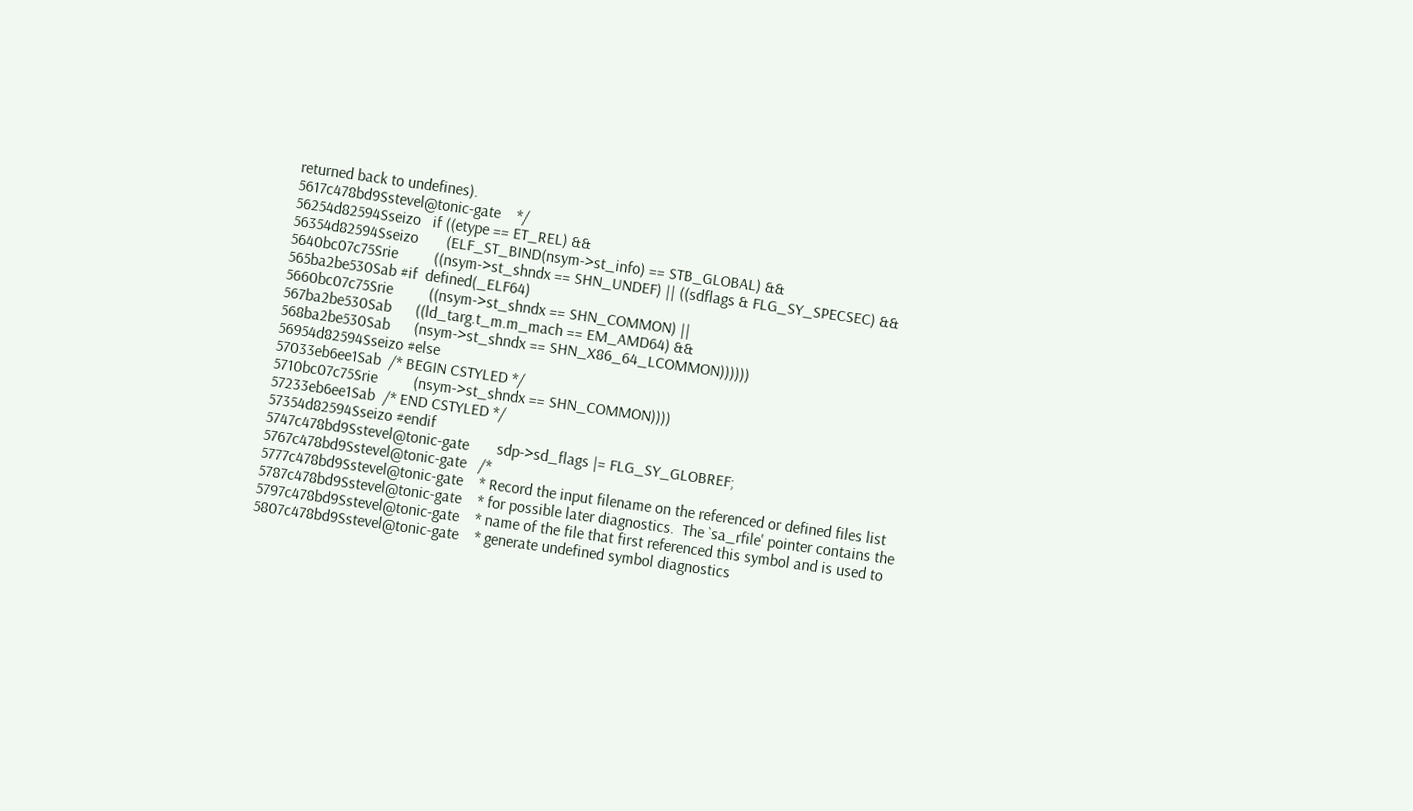returned back to undefines).
5617c478bd9Sstevel@tonic-gate    */
56254d82594Sseizo   if ((etype == ET_REL) &&
56354d82594Sseizo       (ELF_ST_BIND(nsym->st_info) == STB_GLOBAL) &&
5640bc07c75Srie         ((nsym->st_shndx == SHN_UNDEF) || ((sdflags & FLG_SY_SPECSEC) &&
565ba2be530Sab #if  defined(_ELF64)
5660bc07c75Srie         ((nsym->st_shndx == SHN_COMMON) ||
567ba2be530Sab      ((ld_targ.t_m.m_mach == EM_AMD64) &&
568ba2be530Sab      (nsym->st_shndx == SHN_X86_64_LCOMMON))))))
56954d82594Sseizo #else
57033eb6ee1Sab  /* BEGIN CSTYLED */
5710bc07c75Srie         (nsym->st_shndx == SHN_COMMON))))
57233eb6ee1Sab  /* END CSTYLED */
57354d82594Sseizo #endif
5747c478bd9Sstevel@tonic-gate       sdp->sd_flags |= FLG_SY_GLOBREF;
5767c478bd9Sstevel@tonic-gate   /*
5777c478bd9Sstevel@tonic-gate    * Record the input filename on the referenced or defined files list
5787c478bd9Sstevel@tonic-gate    * for possible later diagnostics.  The `sa_rfile' pointer contains the
5797c478bd9Sstevel@tonic-gate    * name of the file that first referenced this symbol and is used to
5807c478bd9Sstevel@tonic-gate    * generate undefined symbol diagnostics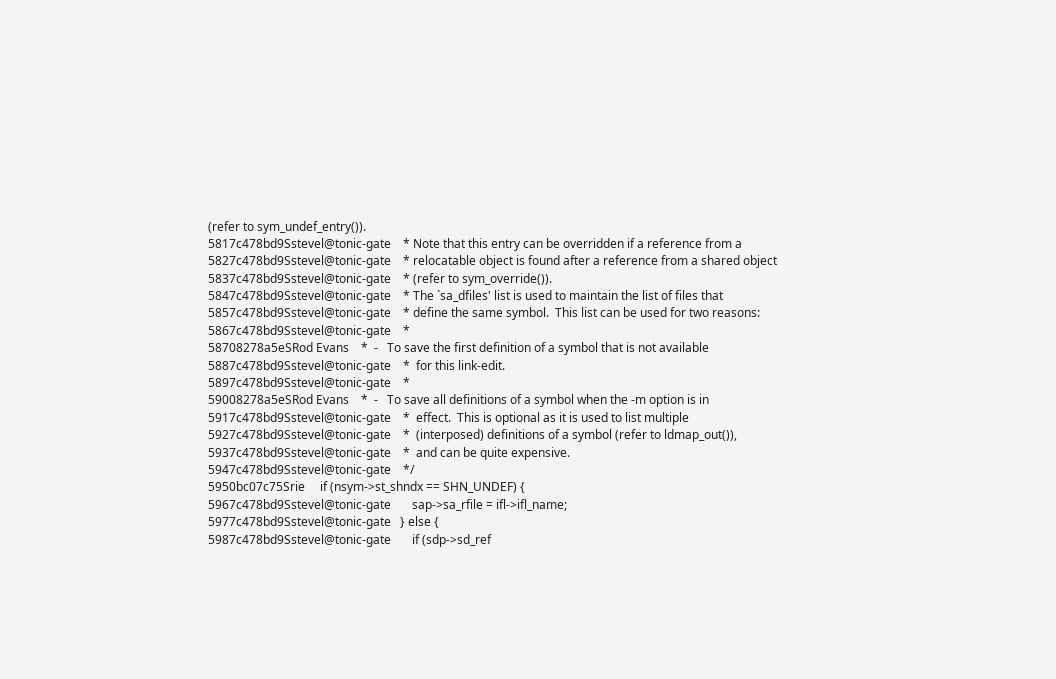(refer to sym_undef_entry()).
5817c478bd9Sstevel@tonic-gate    * Note that this entry can be overridden if a reference from a
5827c478bd9Sstevel@tonic-gate    * relocatable object is found after a reference from a shared object
5837c478bd9Sstevel@tonic-gate    * (refer to sym_override()).
5847c478bd9Sstevel@tonic-gate    * The `sa_dfiles' list is used to maintain the list of files that
5857c478bd9Sstevel@tonic-gate    * define the same symbol.  This list can be used for two reasons:
5867c478bd9Sstevel@tonic-gate    *
58708278a5eSRod Evans    *  -   To save the first definition of a symbol that is not available
5887c478bd9Sstevel@tonic-gate    *  for this link-edit.
5897c478bd9Sstevel@tonic-gate    *
59008278a5eSRod Evans    *  -   To save all definitions of a symbol when the -m option is in
5917c478bd9Sstevel@tonic-gate    *  effect.  This is optional as it is used to list multiple
5927c478bd9Sstevel@tonic-gate    *  (interposed) definitions of a symbol (refer to ldmap_out()),
5937c478bd9Sstevel@tonic-gate    *  and can be quite expensive.
5947c478bd9Sstevel@tonic-gate    */
5950bc07c75Srie     if (nsym->st_shndx == SHN_UNDEF) {
5967c478bd9Sstevel@tonic-gate       sap->sa_rfile = ifl->ifl_name;
5977c478bd9Sstevel@tonic-gate   } else {
5987c478bd9Sstevel@tonic-gate       if (sdp->sd_ref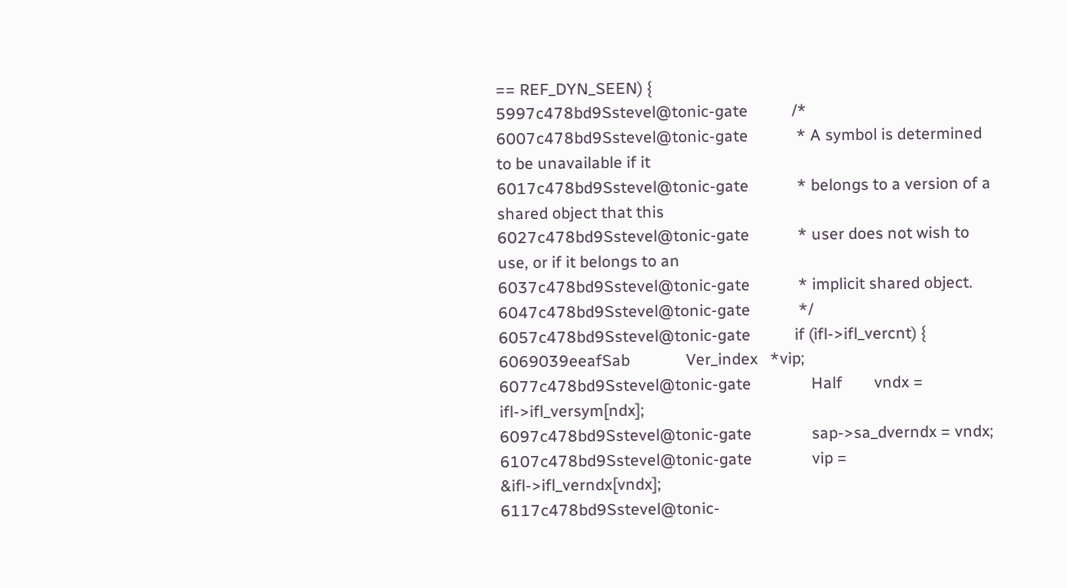== REF_DYN_SEEN) {
5997c478bd9Sstevel@tonic-gate           /*
6007c478bd9Sstevel@tonic-gate            * A symbol is determined to be unavailable if it
6017c478bd9Sstevel@tonic-gate            * belongs to a version of a shared object that this
6027c478bd9Sstevel@tonic-gate            * user does not wish to use, or if it belongs to an
6037c478bd9Sstevel@tonic-gate            * implicit shared object.
6047c478bd9Sstevel@tonic-gate            */
6057c478bd9Sstevel@tonic-gate           if (ifl->ifl_vercnt) {
6069039eeafSab              Ver_index   *vip;
6077c478bd9Sstevel@tonic-gate               Half        vndx = ifl->ifl_versym[ndx];
6097c478bd9Sstevel@tonic-gate               sap->sa_dverndx = vndx;
6107c478bd9Sstevel@tonic-gate               vip = &ifl->ifl_verndx[vndx];
6117c478bd9Sstevel@tonic-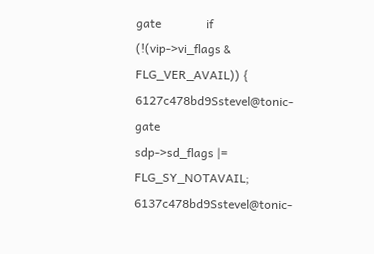gate               if (!(vip->vi_flags & FLG_VER_AVAIL)) {
6127c478bd9Sstevel@tonic-gate                   sdp->sd_flags |= FLG_SY_NOTAVAIL;
6137c478bd9Sstevel@tonic-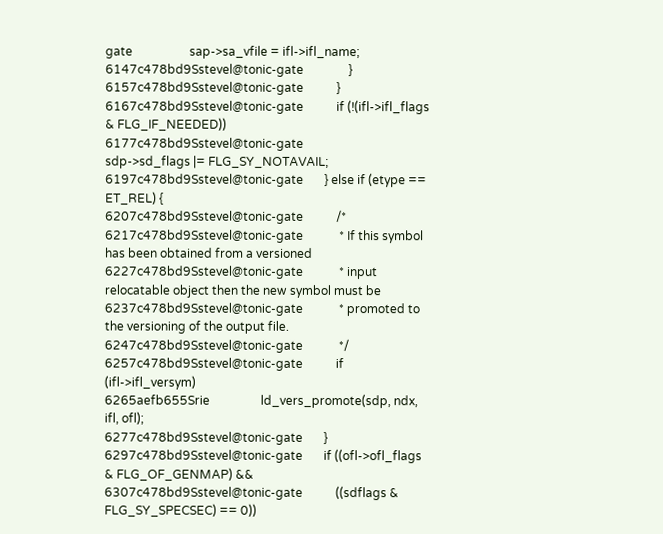gate                   sap->sa_vfile = ifl->ifl_name;
6147c478bd9Sstevel@tonic-gate               }
6157c478bd9Sstevel@tonic-gate           }
6167c478bd9Sstevel@tonic-gate           if (!(ifl->ifl_flags & FLG_IF_NEEDED))
6177c478bd9Sstevel@tonic-gate               sdp->sd_flags |= FLG_SY_NOTAVAIL;
6197c478bd9Sstevel@tonic-gate       } else if (etype == ET_REL) {
6207c478bd9Sstevel@tonic-gate           /*
6217c478bd9Sstevel@tonic-gate            * If this symbol has been obtained from a versioned
6227c478bd9Sstevel@tonic-gate            * input relocatable object then the new symbol must be
6237c478bd9Sstevel@tonic-gate            * promoted to the versioning of the output file.
6247c478bd9Sstevel@tonic-gate            */
6257c478bd9Sstevel@tonic-gate           if (ifl->ifl_versym)
6265aefb655Srie                 ld_vers_promote(sdp, ndx, ifl, ofl);
6277c478bd9Sstevel@tonic-gate       }
6297c478bd9Sstevel@tonic-gate       if ((ofl->ofl_flags & FLG_OF_GENMAP) &&
6307c478bd9Sstevel@tonic-gate           ((sdflags & FLG_SY_SPECSEC) == 0))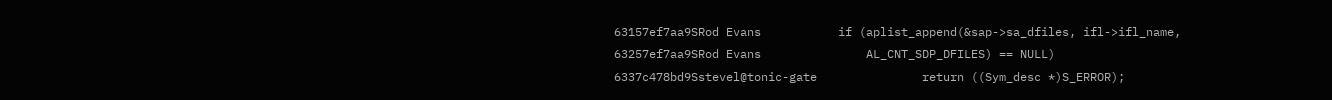63157ef7aa9SRod Evans           if (aplist_append(&sap->sa_dfiles, ifl->ifl_name,
63257ef7aa9SRod Evans               AL_CNT_SDP_DFILES) == NULL)
6337c478bd9Sstevel@tonic-gate               return ((Sym_desc *)S_ERROR);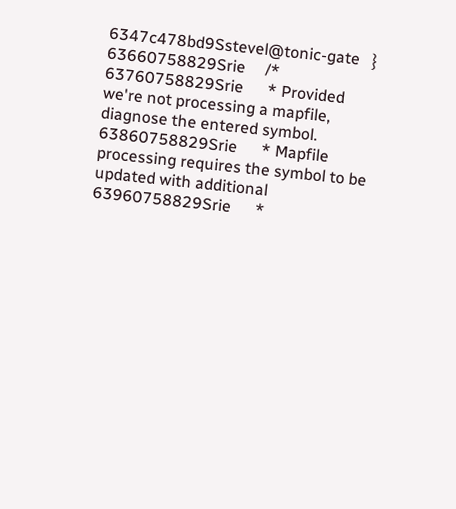6347c478bd9Sstevel@tonic-gate   }
63660758829Srie     /*
63760758829Srie      * Provided we're not processing a mapfile, diagnose the entered symbol.
63860758829Srie      * Mapfile processing requires the symbol to be updated with additional
63960758829Srie      *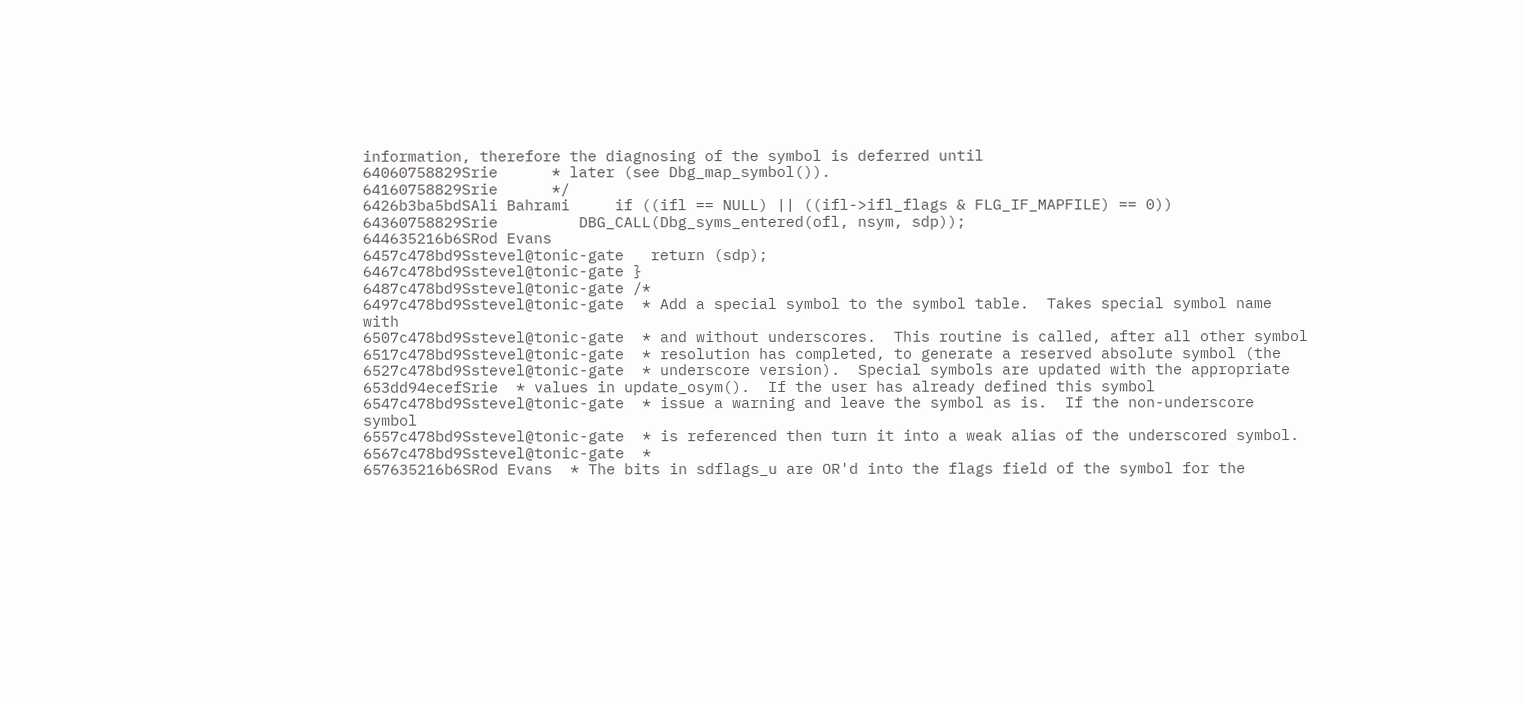information, therefore the diagnosing of the symbol is deferred until
64060758829Srie      * later (see Dbg_map_symbol()).
64160758829Srie      */
6426b3ba5bdSAli Bahrami     if ((ifl == NULL) || ((ifl->ifl_flags & FLG_IF_MAPFILE) == 0))
64360758829Srie         DBG_CALL(Dbg_syms_entered(ofl, nsym, sdp));
644635216b6SRod Evans
6457c478bd9Sstevel@tonic-gate   return (sdp);
6467c478bd9Sstevel@tonic-gate }
6487c478bd9Sstevel@tonic-gate /*
6497c478bd9Sstevel@tonic-gate  * Add a special symbol to the symbol table.  Takes special symbol name with
6507c478bd9Sstevel@tonic-gate  * and without underscores.  This routine is called, after all other symbol
6517c478bd9Sstevel@tonic-gate  * resolution has completed, to generate a reserved absolute symbol (the
6527c478bd9Sstevel@tonic-gate  * underscore version).  Special symbols are updated with the appropriate
653dd94ecefSrie  * values in update_osym().  If the user has already defined this symbol
6547c478bd9Sstevel@tonic-gate  * issue a warning and leave the symbol as is.  If the non-underscore symbol
6557c478bd9Sstevel@tonic-gate  * is referenced then turn it into a weak alias of the underscored symbol.
6567c478bd9Sstevel@tonic-gate  *
657635216b6SRod Evans  * The bits in sdflags_u are OR'd into the flags field of the symbol for the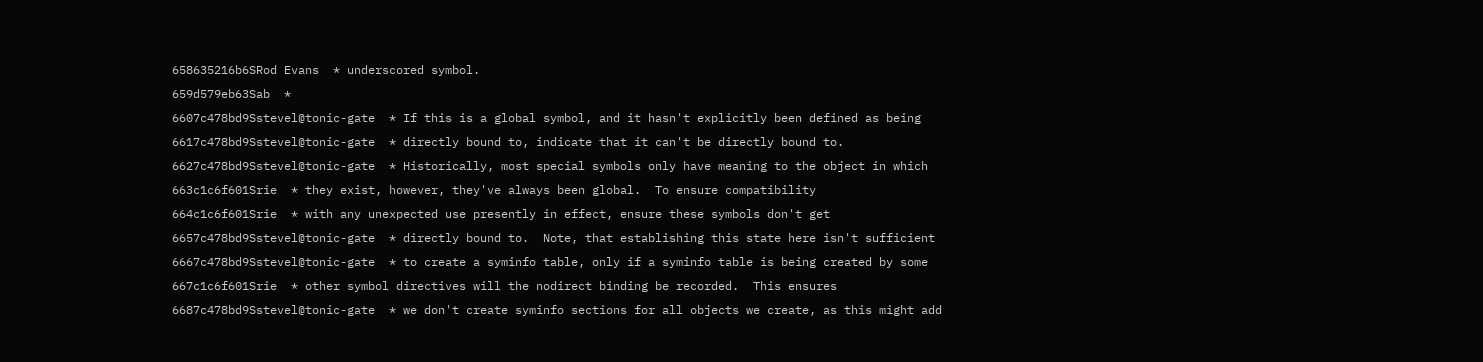658635216b6SRod Evans  * underscored symbol.
659d579eb63Sab  *
6607c478bd9Sstevel@tonic-gate  * If this is a global symbol, and it hasn't explicitly been defined as being
6617c478bd9Sstevel@tonic-gate  * directly bound to, indicate that it can't be directly bound to.
6627c478bd9Sstevel@tonic-gate  * Historically, most special symbols only have meaning to the object in which
663c1c6f601Srie  * they exist, however, they've always been global.  To ensure compatibility
664c1c6f601Srie  * with any unexpected use presently in effect, ensure these symbols don't get
6657c478bd9Sstevel@tonic-gate  * directly bound to.  Note, that establishing this state here isn't sufficient
6667c478bd9Sstevel@tonic-gate  * to create a syminfo table, only if a syminfo table is being created by some
667c1c6f601Srie  * other symbol directives will the nodirect binding be recorded.  This ensures
6687c478bd9Sstevel@tonic-gate  * we don't create syminfo sections for all objects we create, as this might add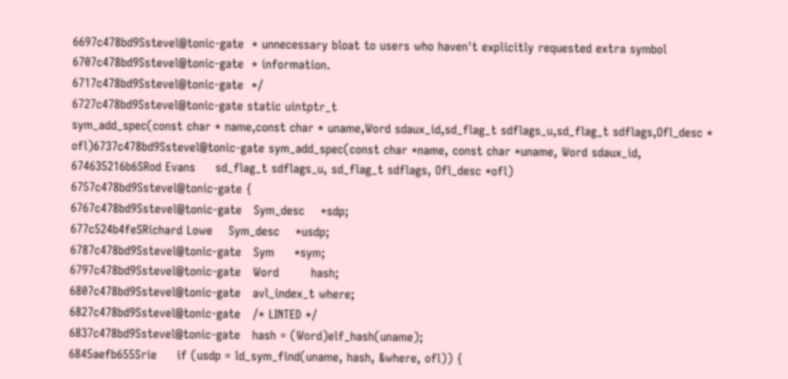6697c478bd9Sstevel@tonic-gate  * unnecessary bloat to users who haven't explicitly requested extra symbol
6707c478bd9Sstevel@tonic-gate  * information.
6717c478bd9Sstevel@tonic-gate  */
6727c478bd9Sstevel@tonic-gate static uintptr_t
sym_add_spec(const char * name,const char * uname,Word sdaux_id,sd_flag_t sdflags_u,sd_flag_t sdflags,Ofl_desc * ofl)6737c478bd9Sstevel@tonic-gate sym_add_spec(const char *name, const char *uname, Word sdaux_id,
674635216b6SRod Evans     sd_flag_t sdflags_u, sd_flag_t sdflags, Ofl_desc *ofl)
6757c478bd9Sstevel@tonic-gate {
6767c478bd9Sstevel@tonic-gate   Sym_desc    *sdp;
677c524b4feSRichard Lowe    Sym_desc    *usdp;
6787c478bd9Sstevel@tonic-gate   Sym     *sym;
6797c478bd9Sstevel@tonic-gate   Word        hash;
6807c478bd9Sstevel@tonic-gate   avl_index_t where;
6827c478bd9Sstevel@tonic-gate   /* LINTED */
6837c478bd9Sstevel@tonic-gate   hash = (Word)elf_hash(uname);
6845aefb655Srie     if (usdp = ld_sym_find(uname, hash, &where, ofl)) {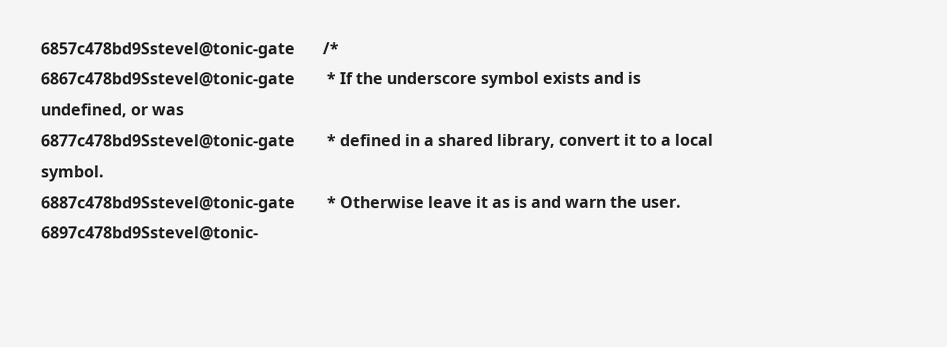6857c478bd9Sstevel@tonic-gate       /*
6867c478bd9Sstevel@tonic-gate        * If the underscore symbol exists and is undefined, or was
6877c478bd9Sstevel@tonic-gate        * defined in a shared library, convert it to a local symbol.
6887c478bd9Sstevel@tonic-gate        * Otherwise leave it as is and warn the user.
6897c478bd9Sstevel@tonic-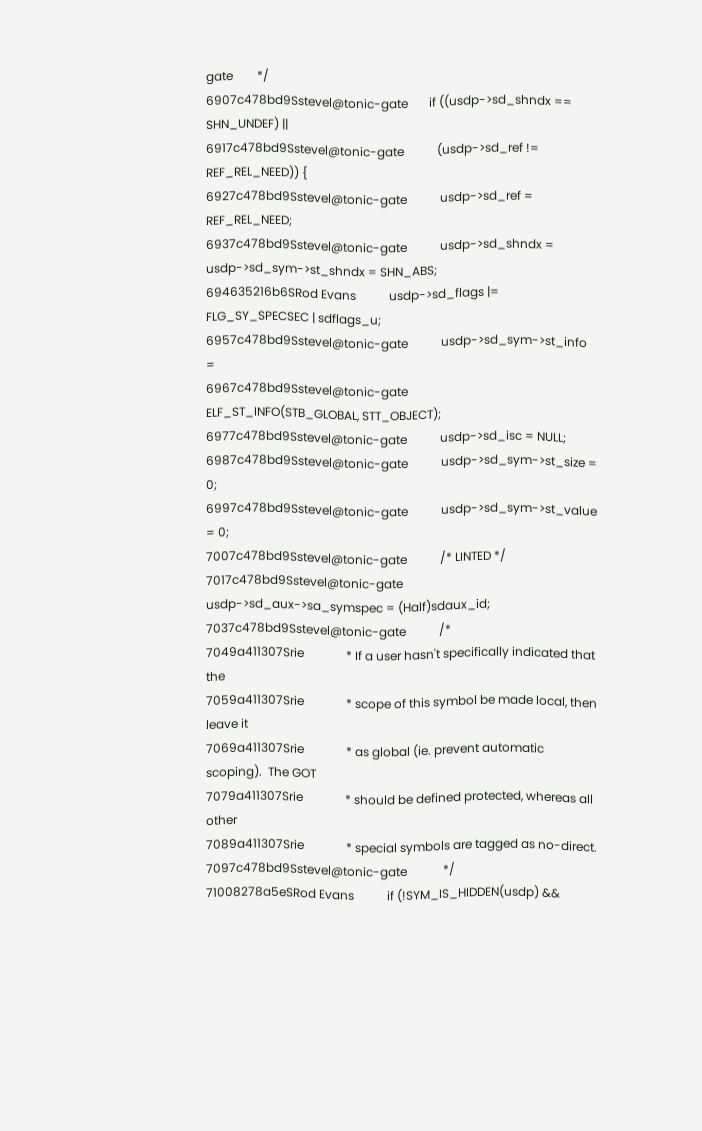gate        */
6907c478bd9Sstevel@tonic-gate       if ((usdp->sd_shndx == SHN_UNDEF) ||
6917c478bd9Sstevel@tonic-gate           (usdp->sd_ref != REF_REL_NEED)) {
6927c478bd9Sstevel@tonic-gate           usdp->sd_ref = REF_REL_NEED;
6937c478bd9Sstevel@tonic-gate           usdp->sd_shndx = usdp->sd_sym->st_shndx = SHN_ABS;
694635216b6SRod Evans           usdp->sd_flags |= FLG_SY_SPECSEC | sdflags_u;
6957c478bd9Sstevel@tonic-gate           usdp->sd_sym->st_info =
6967c478bd9Sstevel@tonic-gate               ELF_ST_INFO(STB_GLOBAL, STT_OBJECT);
6977c478bd9Sstevel@tonic-gate           usdp->sd_isc = NULL;
6987c478bd9Sstevel@tonic-gate           usdp->sd_sym->st_size = 0;
6997c478bd9Sstevel@tonic-gate           usdp->sd_sym->st_value = 0;
7007c478bd9Sstevel@tonic-gate           /* LINTED */
7017c478bd9Sstevel@tonic-gate           usdp->sd_aux->sa_symspec = (Half)sdaux_id;
7037c478bd9Sstevel@tonic-gate           /*
7049a411307Srie              * If a user hasn't specifically indicated that the
7059a411307Srie              * scope of this symbol be made local, then leave it
7069a411307Srie              * as global (ie. prevent automatic scoping).  The GOT
7079a411307Srie              * should be defined protected, whereas all other
7089a411307Srie              * special symbols are tagged as no-direct.
7097c478bd9Sstevel@tonic-gate            */
71008278a5eSRod Evans           if (!SYM_IS_HIDDEN(usdp) &&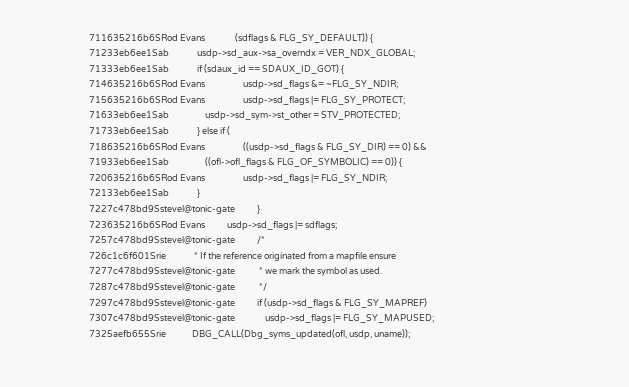711635216b6SRod Evans               (sdflags & FLG_SY_DEFAULT)) {
71233eb6ee1Sab              usdp->sd_aux->sa_overndx = VER_NDX_GLOBAL;
71333eb6ee1Sab              if (sdaux_id == SDAUX_ID_GOT) {
714635216b6SRod Evans                   usdp->sd_flags &= ~FLG_SY_NDIR;
715635216b6SRod Evans                   usdp->sd_flags |= FLG_SY_PROTECT;
71633eb6ee1Sab                  usdp->sd_sym->st_other = STV_PROTECTED;
71733eb6ee1Sab              } else if (
718635216b6SRod Evans                   ((usdp->sd_flags & FLG_SY_DIR) == 0) &&
71933eb6ee1Sab                  ((ofl->ofl_flags & FLG_OF_SYMBOLIC) == 0)) {
720635216b6SRod Evans                   usdp->sd_flags |= FLG_SY_NDIR;
72133eb6ee1Sab              }
7227c478bd9Sstevel@tonic-gate           }
723635216b6SRod Evans           usdp->sd_flags |= sdflags;
7257c478bd9Sstevel@tonic-gate           /*
726c1c6f601Srie              * If the reference originated from a mapfile ensure
7277c478bd9Sstevel@tonic-gate            * we mark the symbol as used.
7287c478bd9Sstevel@tonic-gate            */
7297c478bd9Sstevel@tonic-gate           if (usdp->sd_flags & FLG_SY_MAPREF)
7307c478bd9Sstevel@tonic-gate               usdp->sd_flags |= FLG_SY_MAPUSED;
7325aefb655Srie             DBG_CALL(Dbg_syms_updated(ofl, usdp, uname));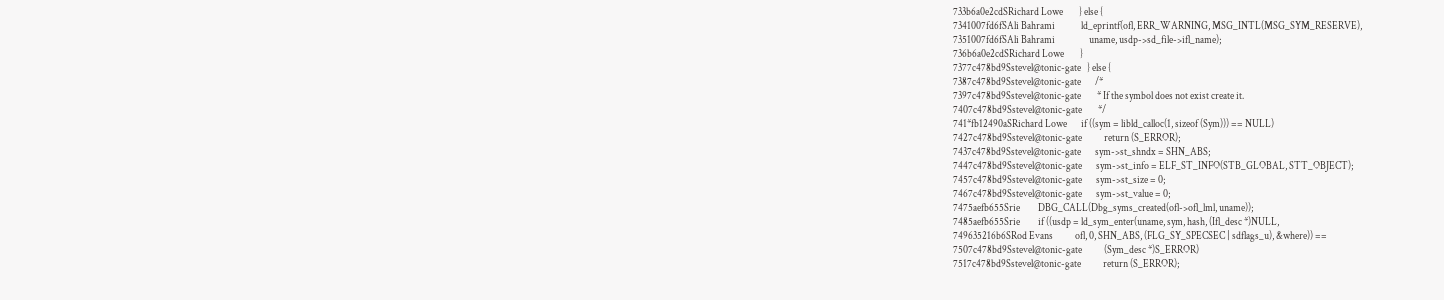733b6a0e2cdSRichard Lowe        } else {
7341007fd6fSAli Bahrami             ld_eprintf(ofl, ERR_WARNING, MSG_INTL(MSG_SYM_RESERVE),
7351007fd6fSAli Bahrami                 uname, usdp->sd_file->ifl_name);
736b6a0e2cdSRichard Lowe        }
7377c478bd9Sstevel@tonic-gate   } else {
7387c478bd9Sstevel@tonic-gate       /*
7397c478bd9Sstevel@tonic-gate        * If the symbol does not exist create it.
7407c478bd9Sstevel@tonic-gate        */
741*fb12490aSRichard Lowe       if ((sym = libld_calloc(1, sizeof (Sym))) == NULL)
7427c478bd9Sstevel@tonic-gate           return (S_ERROR);
7437c478bd9Sstevel@tonic-gate       sym->st_shndx = SHN_ABS;
7447c478bd9Sstevel@tonic-gate       sym->st_info = ELF_ST_INFO(STB_GLOBAL, STT_OBJECT);
7457c478bd9Sstevel@tonic-gate       sym->st_size = 0;
7467c478bd9Sstevel@tonic-gate       sym->st_value = 0;
7475aefb655Srie         DBG_CALL(Dbg_syms_created(ofl->ofl_lml, uname));
7485aefb655Srie         if ((usdp = ld_sym_enter(uname, sym, hash, (Ifl_desc *)NULL,
749635216b6SRod Evans           ofl, 0, SHN_ABS, (FLG_SY_SPECSEC | sdflags_u), &where)) ==
7507c478bd9Sstevel@tonic-gate           (Sym_desc *)S_ERROR)
7517c478bd9Sstevel@tonic-gate           return (S_ERROR);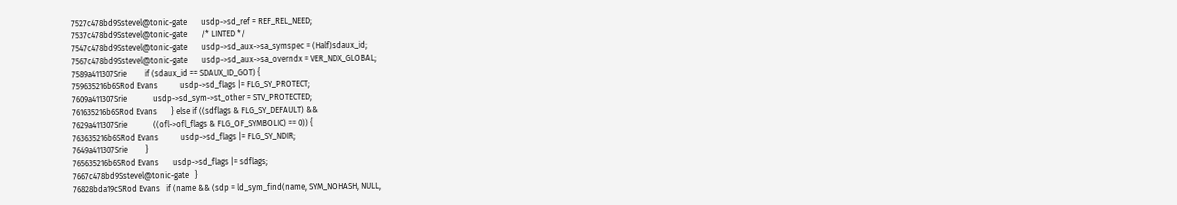7527c478bd9Sstevel@tonic-gate       usdp->sd_ref = REF_REL_NEED;
7537c478bd9Sstevel@tonic-gate       /* LINTED */
7547c478bd9Sstevel@tonic-gate       usdp->sd_aux->sa_symspec = (Half)sdaux_id;
7567c478bd9Sstevel@tonic-gate       usdp->sd_aux->sa_overndx = VER_NDX_GLOBAL;
7589a411307Srie         if (sdaux_id == SDAUX_ID_GOT) {
759635216b6SRod Evans           usdp->sd_flags |= FLG_SY_PROTECT;
7609a411307Srie             usdp->sd_sym->st_other = STV_PROTECTED;
761635216b6SRod Evans       } else if ((sdflags & FLG_SY_DEFAULT) &&
7629a411307Srie             ((ofl->ofl_flags & FLG_OF_SYMBOLIC) == 0)) {
763635216b6SRod Evans           usdp->sd_flags |= FLG_SY_NDIR;
7649a411307Srie         }
765635216b6SRod Evans       usdp->sd_flags |= sdflags;
7667c478bd9Sstevel@tonic-gate   }
76828bda19cSRod Evans   if (name && (sdp = ld_sym_find(name, SYM_NOHASH, NULL,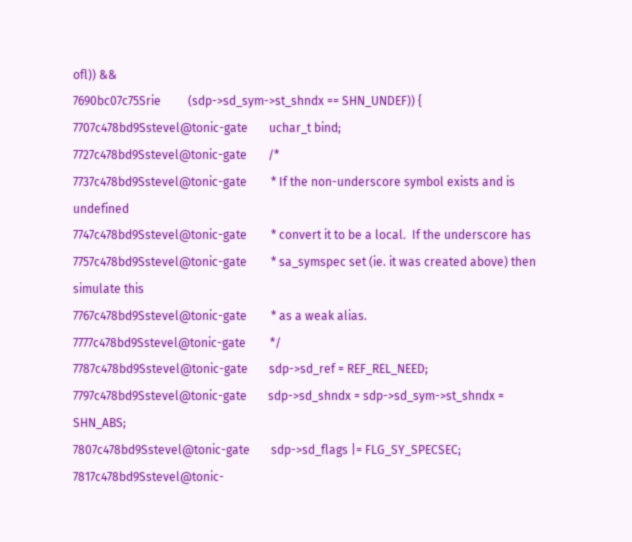ofl)) &&
7690bc07c75Srie         (sdp->sd_sym->st_shndx == SHN_UNDEF)) {
7707c478bd9Sstevel@tonic-gate       uchar_t bind;
7727c478bd9Sstevel@tonic-gate       /*
7737c478bd9Sstevel@tonic-gate        * If the non-underscore symbol exists and is undefined
7747c478bd9Sstevel@tonic-gate        * convert it to be a local.  If the underscore has
7757c478bd9Sstevel@tonic-gate        * sa_symspec set (ie. it was created above) then simulate this
7767c478bd9Sstevel@tonic-gate        * as a weak alias.
7777c478bd9Sstevel@tonic-gate        */
7787c478bd9Sstevel@tonic-gate       sdp->sd_ref = REF_REL_NEED;
7797c478bd9Sstevel@tonic-gate       sdp->sd_shndx = sdp->sd_sym->st_shndx = SHN_ABS;
7807c478bd9Sstevel@tonic-gate       sdp->sd_flags |= FLG_SY_SPECSEC;
7817c478bd9Sstevel@tonic-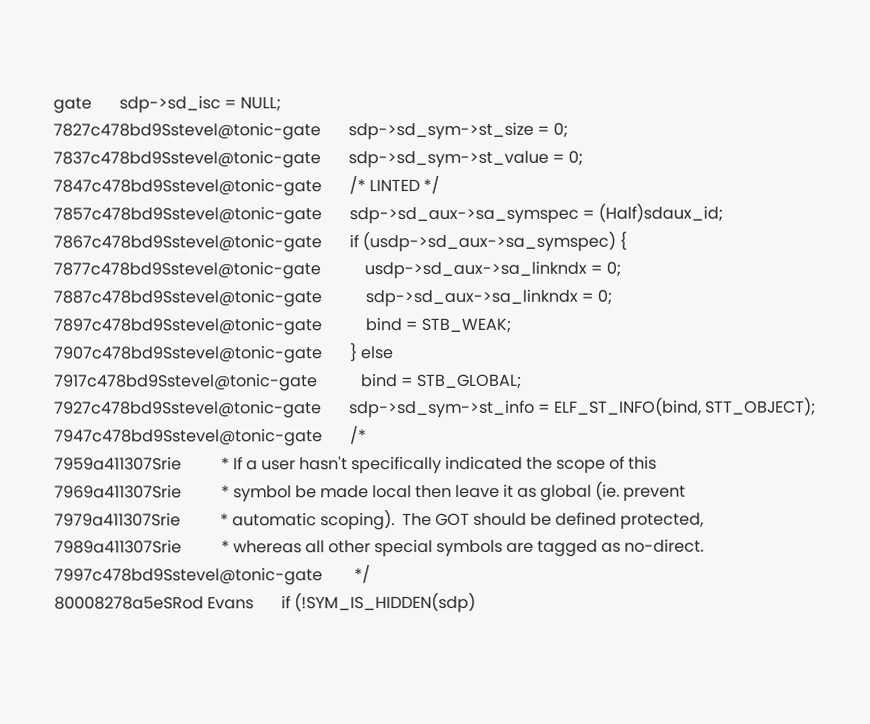gate       sdp->sd_isc = NULL;
7827c478bd9Sstevel@tonic-gate       sdp->sd_sym->st_size = 0;
7837c478bd9Sstevel@tonic-gate       sdp->sd_sym->st_value = 0;
7847c478bd9Sstevel@tonic-gate       /* LINTED */
7857c478bd9Sstevel@tonic-gate       sdp->sd_aux->sa_symspec = (Half)sdaux_id;
7867c478bd9Sstevel@tonic-gate       if (usdp->sd_aux->sa_symspec) {
7877c478bd9Sstevel@tonic-gate           usdp->sd_aux->sa_linkndx = 0;
7887c478bd9Sstevel@tonic-gate           sdp->sd_aux->sa_linkndx = 0;
7897c478bd9Sstevel@tonic-gate           bind = STB_WEAK;
7907c478bd9Sstevel@tonic-gate       } else
7917c478bd9Sstevel@tonic-gate           bind = STB_GLOBAL;
7927c478bd9Sstevel@tonic-gate       sdp->sd_sym->st_info = ELF_ST_INFO(bind, STT_OBJECT);
7947c478bd9Sstevel@tonic-gate       /*
7959a411307Srie          * If a user hasn't specifically indicated the scope of this
7969a411307Srie          * symbol be made local then leave it as global (ie. prevent
7979a411307Srie          * automatic scoping).  The GOT should be defined protected,
7989a411307Srie          * whereas all other special symbols are tagged as no-direct.
7997c478bd9Sstevel@tonic-gate        */
80008278a5eSRod Evans       if (!SYM_IS_HIDDEN(sdp)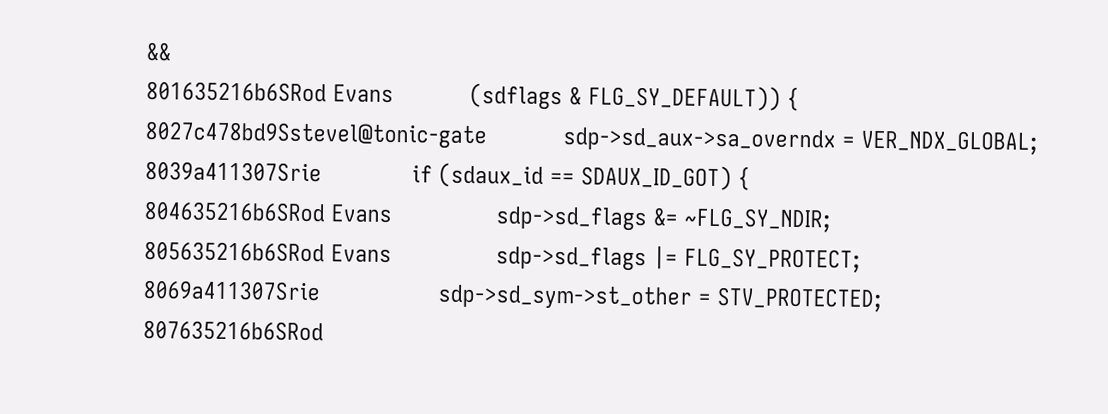&&
801635216b6SRod Evans           (sdflags & FLG_SY_DEFAULT)) {
8027c478bd9Sstevel@tonic-gate           sdp->sd_aux->sa_overndx = VER_NDX_GLOBAL;
8039a411307Srie             if (sdaux_id == SDAUX_ID_GOT) {
804635216b6SRod Evans               sdp->sd_flags &= ~FLG_SY_NDIR;
805635216b6SRod Evans               sdp->sd_flags |= FLG_SY_PROTECT;
8069a411307Srie                 sdp->sd_sym->st_other = STV_PROTECTED;
807635216b6SRod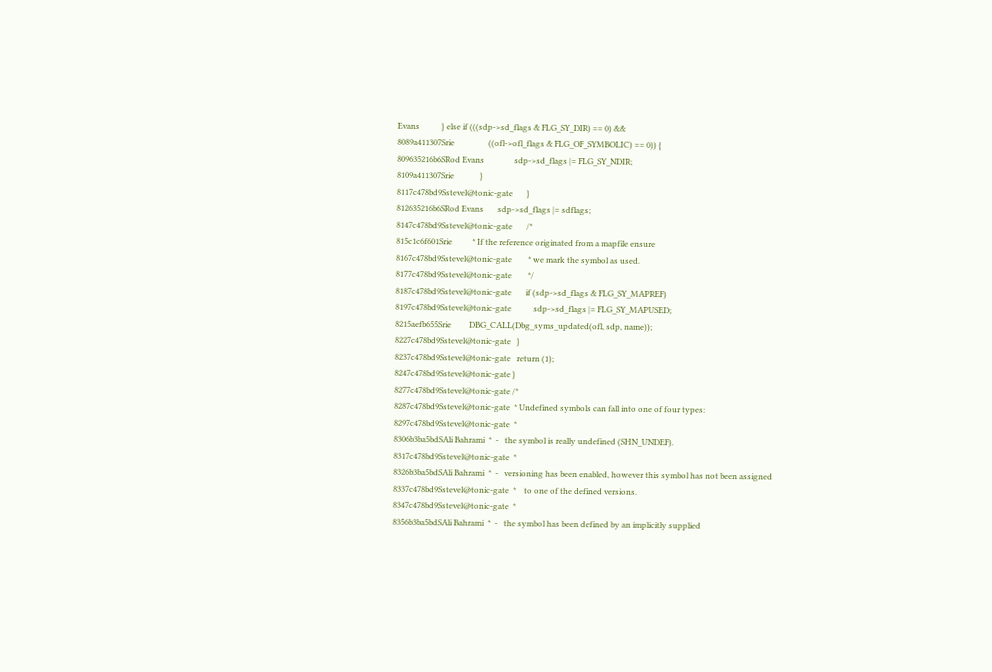Evans           } else if (((sdp->sd_flags & FLG_SY_DIR) == 0) &&
8089a411307Srie                 ((ofl->ofl_flags & FLG_OF_SYMBOLIC) == 0)) {
809635216b6SRod Evans               sdp->sd_flags |= FLG_SY_NDIR;
8109a411307Srie             }
8117c478bd9Sstevel@tonic-gate       }
812635216b6SRod Evans       sdp->sd_flags |= sdflags;
8147c478bd9Sstevel@tonic-gate       /*
815c1c6f601Srie          * If the reference originated from a mapfile ensure
8167c478bd9Sstevel@tonic-gate        * we mark the symbol as used.
8177c478bd9Sstevel@tonic-gate        */
8187c478bd9Sstevel@tonic-gate       if (sdp->sd_flags & FLG_SY_MAPREF)
8197c478bd9Sstevel@tonic-gate           sdp->sd_flags |= FLG_SY_MAPUSED;
8215aefb655Srie         DBG_CALL(Dbg_syms_updated(ofl, sdp, name));
8227c478bd9Sstevel@tonic-gate   }
8237c478bd9Sstevel@tonic-gate   return (1);
8247c478bd9Sstevel@tonic-gate }
8277c478bd9Sstevel@tonic-gate /*
8287c478bd9Sstevel@tonic-gate  * Undefined symbols can fall into one of four types:
8297c478bd9Sstevel@tonic-gate  *
8306b3ba5bdSAli Bahrami  *  -   the symbol is really undefined (SHN_UNDEF).
8317c478bd9Sstevel@tonic-gate  *
8326b3ba5bdSAli Bahrami  *  -   versioning has been enabled, however this symbol has not been assigned
8337c478bd9Sstevel@tonic-gate  *    to one of the defined versions.
8347c478bd9Sstevel@tonic-gate  *
8356b3ba5bdSAli Bahrami  *  -   the symbol has been defined by an implicitly supplied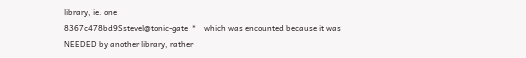library, ie. one
8367c478bd9Sstevel@tonic-gate  *    which was encounted because it was NEEDED by another library, rather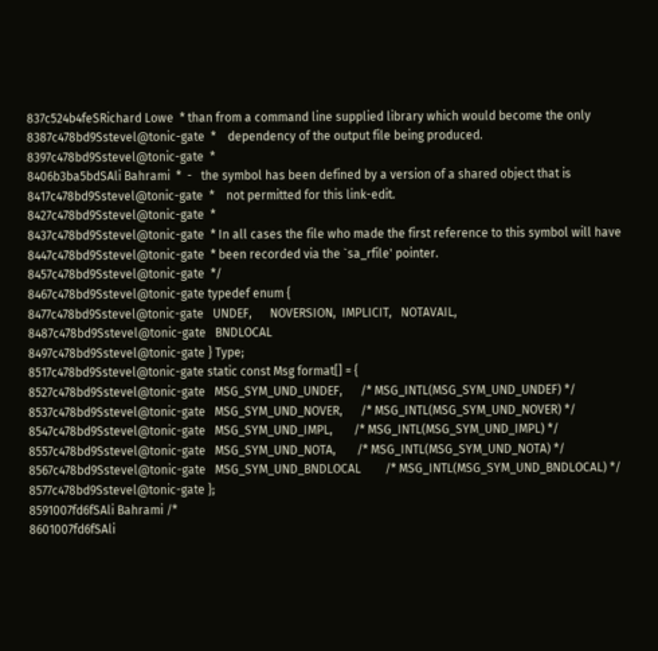837c524b4feSRichard Lowe  * than from a command line supplied library which would become the only
8387c478bd9Sstevel@tonic-gate  *    dependency of the output file being produced.
8397c478bd9Sstevel@tonic-gate  *
8406b3ba5bdSAli Bahrami  *  -   the symbol has been defined by a version of a shared object that is
8417c478bd9Sstevel@tonic-gate  *    not permitted for this link-edit.
8427c478bd9Sstevel@tonic-gate  *
8437c478bd9Sstevel@tonic-gate  * In all cases the file who made the first reference to this symbol will have
8447c478bd9Sstevel@tonic-gate  * been recorded via the `sa_rfile' pointer.
8457c478bd9Sstevel@tonic-gate  */
8467c478bd9Sstevel@tonic-gate typedef enum {
8477c478bd9Sstevel@tonic-gate   UNDEF,      NOVERSION,  IMPLICIT,   NOTAVAIL,
8487c478bd9Sstevel@tonic-gate   BNDLOCAL
8497c478bd9Sstevel@tonic-gate } Type;
8517c478bd9Sstevel@tonic-gate static const Msg format[] = {
8527c478bd9Sstevel@tonic-gate   MSG_SYM_UND_UNDEF,      /* MSG_INTL(MSG_SYM_UND_UNDEF) */
8537c478bd9Sstevel@tonic-gate   MSG_SYM_UND_NOVER,      /* MSG_INTL(MSG_SYM_UND_NOVER) */
8547c478bd9Sstevel@tonic-gate   MSG_SYM_UND_IMPL,       /* MSG_INTL(MSG_SYM_UND_IMPL) */
8557c478bd9Sstevel@tonic-gate   MSG_SYM_UND_NOTA,       /* MSG_INTL(MSG_SYM_UND_NOTA) */
8567c478bd9Sstevel@tonic-gate   MSG_SYM_UND_BNDLOCAL        /* MSG_INTL(MSG_SYM_UND_BNDLOCAL) */
8577c478bd9Sstevel@tonic-gate };
8591007fd6fSAli Bahrami /*
8601007fd6fSAli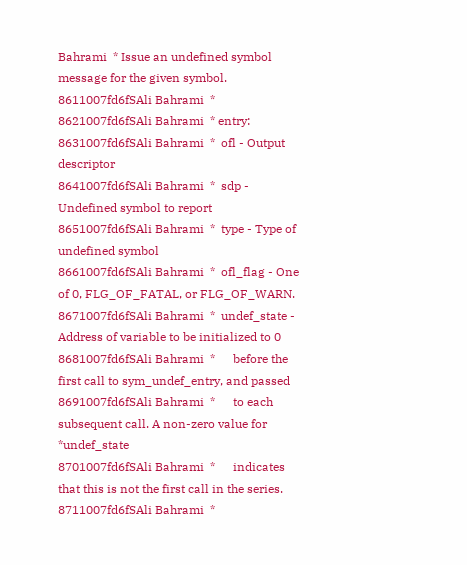Bahrami  * Issue an undefined symbol message for the given symbol.
8611007fd6fSAli Bahrami  *
8621007fd6fSAli Bahrami  * entry:
8631007fd6fSAli Bahrami  *  ofl - Output descriptor
8641007fd6fSAli Bahrami  *  sdp - Undefined symbol to report
8651007fd6fSAli Bahrami  *  type - Type of undefined symbol
8661007fd6fSAli Bahrami  *  ofl_flag - One of 0, FLG_OF_FATAL, or FLG_OF_WARN.
8671007fd6fSAli Bahrami  *  undef_state - Address of variable to be initialized to 0
8681007fd6fSAli Bahrami  *      before the first call to sym_undef_entry, and passed
8691007fd6fSAli Bahrami  *      to each subsequent call. A non-zero value for *undef_state
8701007fd6fSAli Bahrami  *      indicates that this is not the first call in the series.
8711007fd6fSAli Bahrami  *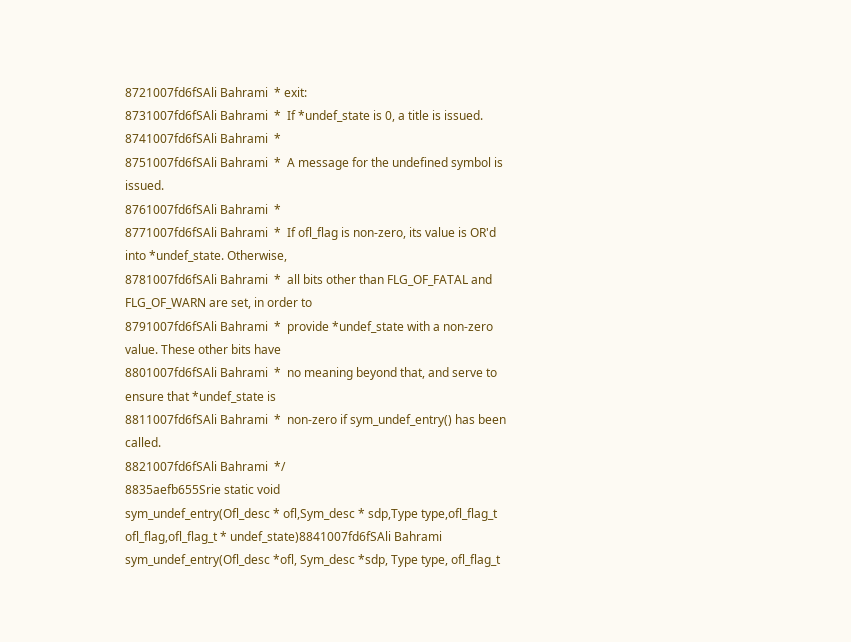8721007fd6fSAli Bahrami  * exit:
8731007fd6fSAli Bahrami  *  If *undef_state is 0, a title is issued.
8741007fd6fSAli Bahrami  *
8751007fd6fSAli Bahrami  *  A message for the undefined symbol is issued.
8761007fd6fSAli Bahrami  *
8771007fd6fSAli Bahrami  *  If ofl_flag is non-zero, its value is OR'd into *undef_state. Otherwise,
8781007fd6fSAli Bahrami  *  all bits other than FLG_OF_FATAL and FLG_OF_WARN are set, in order to
8791007fd6fSAli Bahrami  *  provide *undef_state with a non-zero value. These other bits have
8801007fd6fSAli Bahrami  *  no meaning beyond that, and serve to ensure that *undef_state is
8811007fd6fSAli Bahrami  *  non-zero if sym_undef_entry() has been called.
8821007fd6fSAli Bahrami  */
8835aefb655Srie static void
sym_undef_entry(Ofl_desc * ofl,Sym_desc * sdp,Type type,ofl_flag_t ofl_flag,ofl_flag_t * undef_state)8841007fd6fSAli Bahrami sym_undef_entry(Ofl_desc *ofl, Sym_desc *sdp, Type type, ofl_flag_t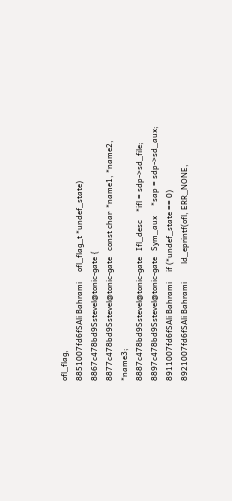ofl_flag,
8851007fd6fSAli Bahrami     ofl_flag_t *undef_state)
8867c478bd9Sstevel@tonic-gate {
8877c478bd9Sstevel@tonic-gate   const char  *name1, *name2, *name3;
8887c478bd9Sstevel@tonic-gate   Ifl_desc    *ifl = sdp->sd_file;
8897c478bd9Sstevel@tonic-gate   Sym_aux     *sap = sdp->sd_aux;
8911007fd6fSAli Bahrami     if (*undef_state == 0)
8921007fd6fSAli Bahrami         ld_eprintf(ofl, ERR_NONE,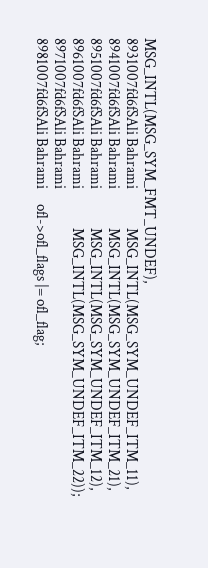MSG_INTL(MSG_SYM_FMT_UNDEF),
8931007fd6fSAli Bahrami             MSG_INTL(MSG_SYM_UNDEF_ITM_11),
8941007fd6fSAli Bahrami             MSG_INTL(MSG_SYM_UNDEF_ITM_21),
8951007fd6fSAli Bahrami             MSG_INTL(MSG_SYM_UNDEF_ITM_12),
8961007fd6fSAli Bahrami             MSG_INTL(MSG_SYM_UNDEF_ITM_22));
8971007fd6fSAli Bahrami
8981007fd6fSAli Bahrami     ofl->ofl_flags |= ofl_flag;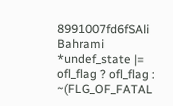8991007fd6fSAli Bahrami     *undef_state |= ofl_flag ? ofl_flag : ~(FLG_OF_FATAL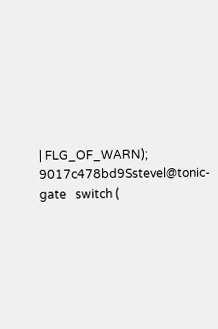| FLG_OF_WARN);
9017c478bd9Sstevel@tonic-gate   switch (